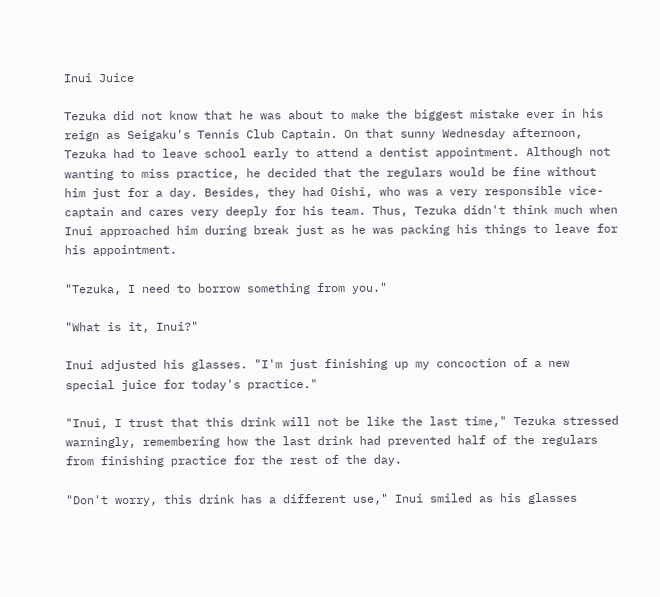Inui Juice

Tezuka did not know that he was about to make the biggest mistake ever in his reign as Seigaku's Tennis Club Captain. On that sunny Wednesday afternoon, Tezuka had to leave school early to attend a dentist appointment. Although not wanting to miss practice, he decided that the regulars would be fine without him just for a day. Besides, they had Oishi, who was a very responsible vice-captain and cares very deeply for his team. Thus, Tezuka didn't think much when Inui approached him during break just as he was packing his things to leave for his appointment.

"Tezuka, I need to borrow something from you."

"What is it, Inui?"

Inui adjusted his glasses. "I'm just finishing up my concoction of a new special juice for today's practice."

"Inui, I trust that this drink will not be like the last time," Tezuka stressed warningly, remembering how the last drink had prevented half of the regulars from finishing practice for the rest of the day.

"Don't worry, this drink has a different use," Inui smiled as his glasses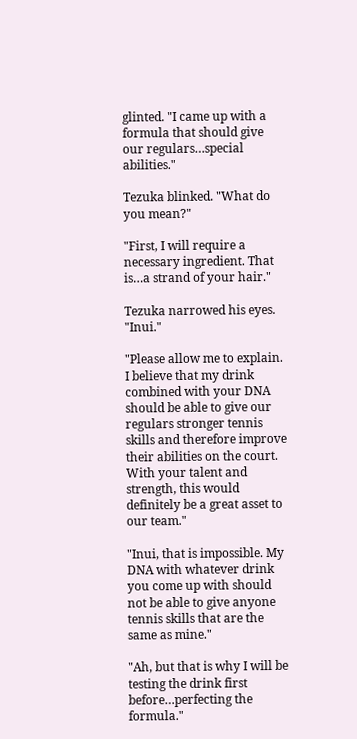glinted. "I came up with a formula that should give our regulars…special abilities."

Tezuka blinked. "What do you mean?"

"First, I will require a necessary ingredient. That is…a strand of your hair."

Tezuka narrowed his eyes. "Inui."

"Please allow me to explain. I believe that my drink combined with your DNA should be able to give our regulars stronger tennis skills and therefore improve their abilities on the court. With your talent and strength, this would definitely be a great asset to our team."

"Inui, that is impossible. My DNA with whatever drink you come up with should not be able to give anyone tennis skills that are the same as mine."

"Ah, but that is why I will be testing the drink first before…perfecting the formula."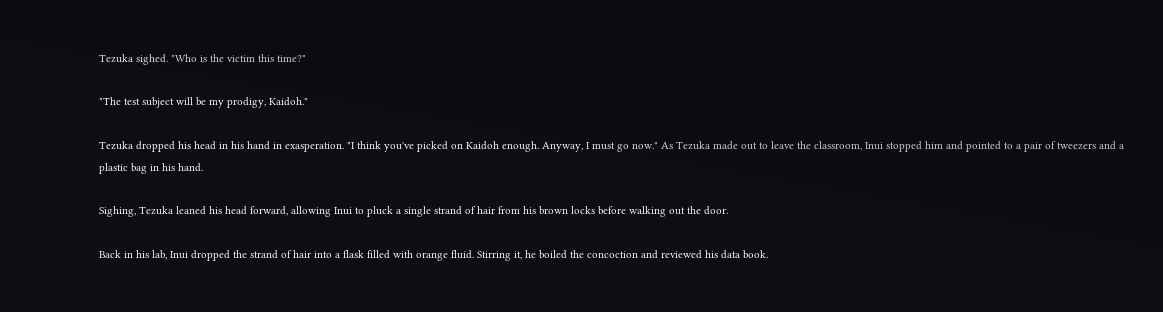Tezuka sighed. "Who is the victim this time?"

"The test subject will be my prodigy, Kaidoh."

Tezuka dropped his head in his hand in exasperation. "I think you've picked on Kaidoh enough. Anyway, I must go now." As Tezuka made out to leave the classroom, Inui stopped him and pointed to a pair of tweezers and a plastic bag in his hand.

Sighing, Tezuka leaned his head forward, allowing Inui to pluck a single strand of hair from his brown locks before walking out the door.

Back in his lab, Inui dropped the strand of hair into a flask filled with orange fluid. Stirring it, he boiled the concoction and reviewed his data book.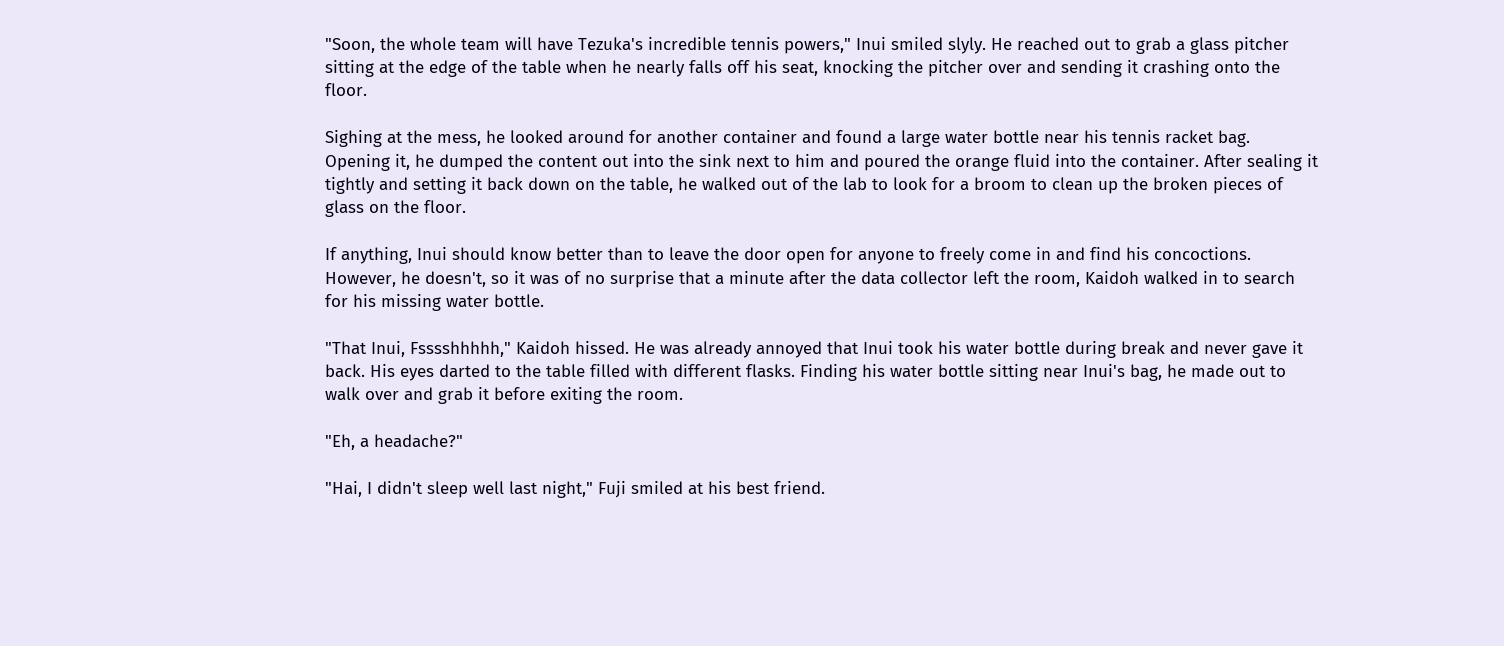"Soon, the whole team will have Tezuka's incredible tennis powers," Inui smiled slyly. He reached out to grab a glass pitcher sitting at the edge of the table when he nearly falls off his seat, knocking the pitcher over and sending it crashing onto the floor.

Sighing at the mess, he looked around for another container and found a large water bottle near his tennis racket bag. Opening it, he dumped the content out into the sink next to him and poured the orange fluid into the container. After sealing it tightly and setting it back down on the table, he walked out of the lab to look for a broom to clean up the broken pieces of glass on the floor.

If anything, Inui should know better than to leave the door open for anyone to freely come in and find his concoctions. However, he doesn't, so it was of no surprise that a minute after the data collector left the room, Kaidoh walked in to search for his missing water bottle.

"That Inui, Fsssshhhhh," Kaidoh hissed. He was already annoyed that Inui took his water bottle during break and never gave it back. His eyes darted to the table filled with different flasks. Finding his water bottle sitting near Inui's bag, he made out to walk over and grab it before exiting the room.

"Eh, a headache?"

"Hai, I didn't sleep well last night," Fuji smiled at his best friend.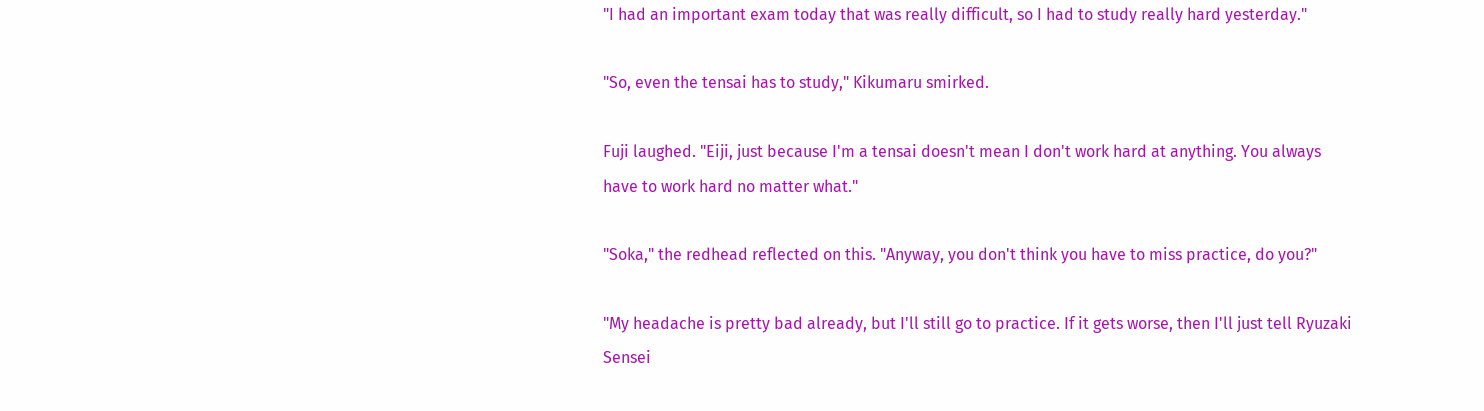"I had an important exam today that was really difficult, so I had to study really hard yesterday."

"So, even the tensai has to study," Kikumaru smirked.

Fuji laughed. "Eiji, just because I'm a tensai doesn't mean I don't work hard at anything. You always have to work hard no matter what."

"Soka," the redhead reflected on this. "Anyway, you don't think you have to miss practice, do you?"

"My headache is pretty bad already, but I'll still go to practice. If it gets worse, then I'll just tell Ryuzaki Sensei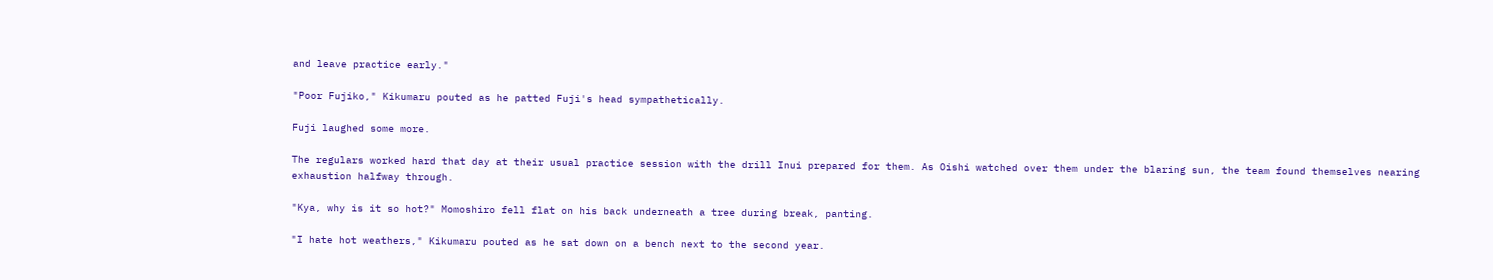and leave practice early."

"Poor Fujiko," Kikumaru pouted as he patted Fuji's head sympathetically.

Fuji laughed some more.

The regulars worked hard that day at their usual practice session with the drill Inui prepared for them. As Oishi watched over them under the blaring sun, the team found themselves nearing exhaustion halfway through.

"Kya, why is it so hot?" Momoshiro fell flat on his back underneath a tree during break, panting.

"I hate hot weathers," Kikumaru pouted as he sat down on a bench next to the second year.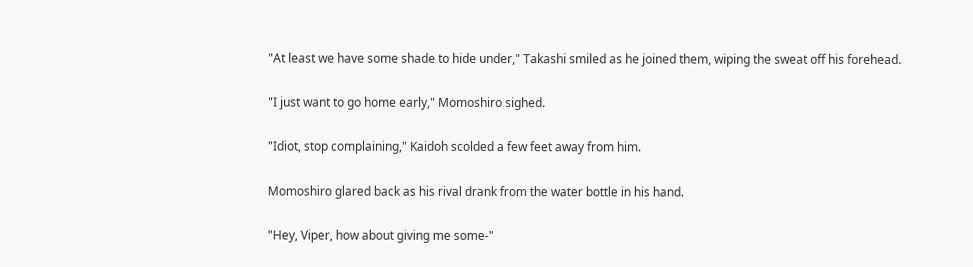"At least we have some shade to hide under," Takashi smiled as he joined them, wiping the sweat off his forehead.

"I just want to go home early," Momoshiro sighed.

"Idiot, stop complaining," Kaidoh scolded a few feet away from him.

Momoshiro glared back as his rival drank from the water bottle in his hand.

"Hey, Viper, how about giving me some-"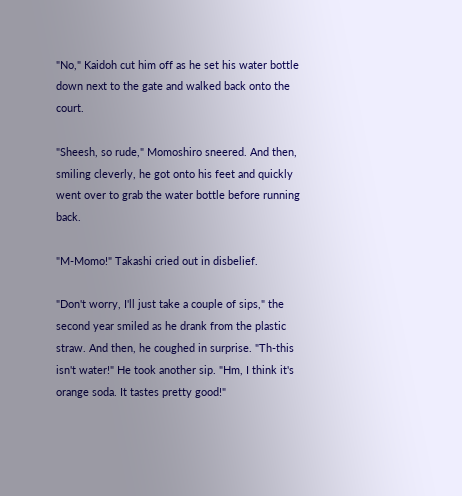"No," Kaidoh cut him off as he set his water bottle down next to the gate and walked back onto the court.

"Sheesh, so rude," Momoshiro sneered. And then, smiling cleverly, he got onto his feet and quickly went over to grab the water bottle before running back.

"M-Momo!" Takashi cried out in disbelief.

"Don't worry, I'll just take a couple of sips," the second year smiled as he drank from the plastic straw. And then, he coughed in surprise. "Th-this isn't water!" He took another sip. "Hm, I think it's orange soda. It tastes pretty good!"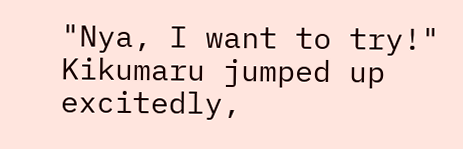"Nya, I want to try!" Kikumaru jumped up excitedly,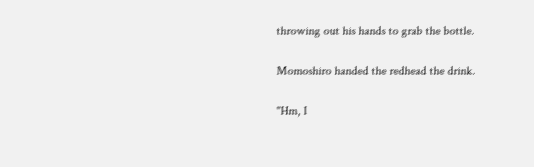throwing out his hands to grab the bottle.

Momoshiro handed the redhead the drink.

"Hm, I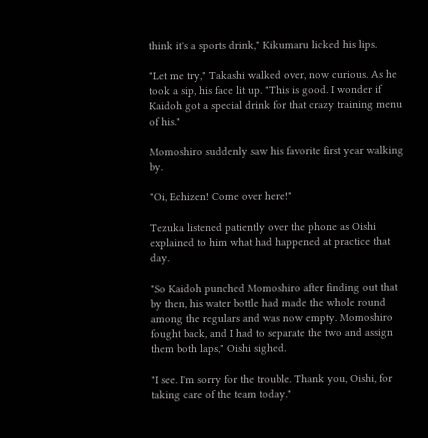think it's a sports drink," Kikumaru licked his lips.

"Let me try," Takashi walked over, now curious. As he took a sip, his face lit up. "This is good. I wonder if Kaidoh got a special drink for that crazy training menu of his."

Momoshiro suddenly saw his favorite first year walking by.

"Oi, Echizen! Come over here!"

Tezuka listened patiently over the phone as Oishi explained to him what had happened at practice that day.

"So Kaidoh punched Momoshiro after finding out that by then, his water bottle had made the whole round among the regulars and was now empty. Momoshiro fought back, and I had to separate the two and assign them both laps," Oishi sighed.

"I see. I'm sorry for the trouble. Thank you, Oishi, for taking care of the team today."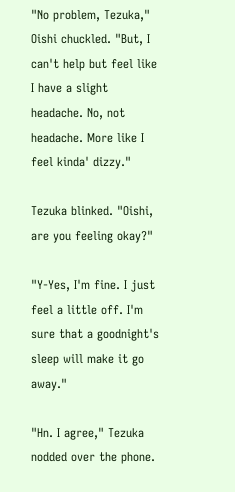"No problem, Tezuka," Oishi chuckled. "But, I can't help but feel like I have a slight headache. No, not headache. More like I feel kinda' dizzy."

Tezuka blinked. "Oishi, are you feeling okay?"

"Y-Yes, I'm fine. I just feel a little off. I'm sure that a goodnight's sleep will make it go away."

"Hn. I agree," Tezuka nodded over the phone.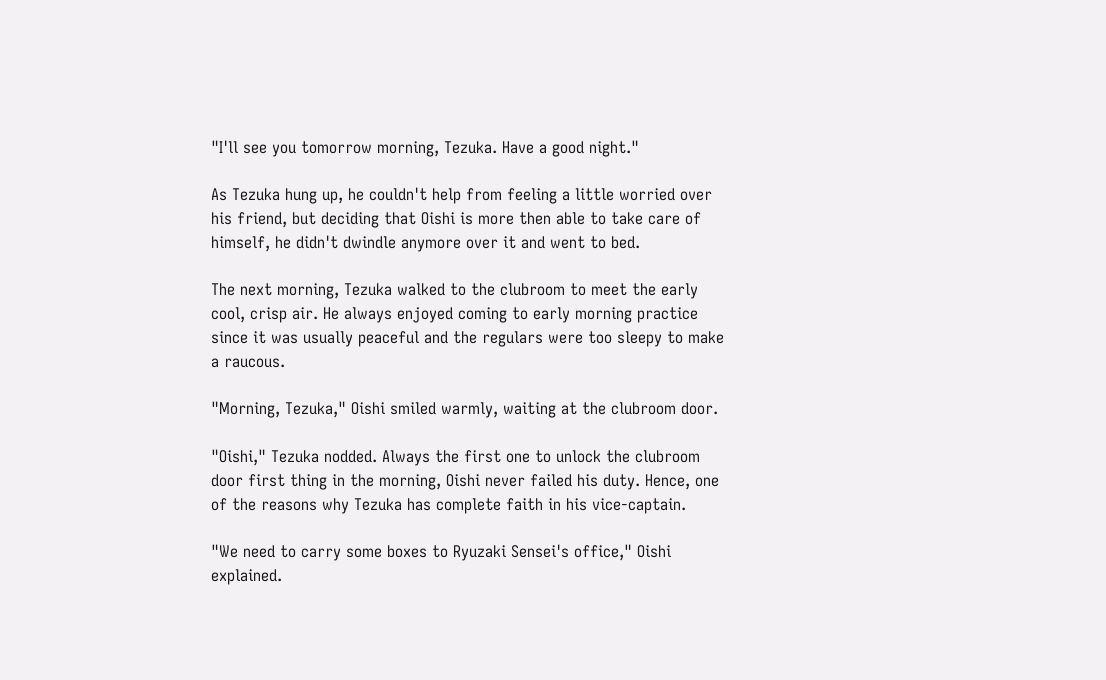"I'll see you tomorrow morning, Tezuka. Have a good night."

As Tezuka hung up, he couldn't help from feeling a little worried over his friend, but deciding that Oishi is more then able to take care of himself, he didn't dwindle anymore over it and went to bed.

The next morning, Tezuka walked to the clubroom to meet the early cool, crisp air. He always enjoyed coming to early morning practice since it was usually peaceful and the regulars were too sleepy to make a raucous.

"Morning, Tezuka," Oishi smiled warmly, waiting at the clubroom door.

"Oishi," Tezuka nodded. Always the first one to unlock the clubroom door first thing in the morning, Oishi never failed his duty. Hence, one of the reasons why Tezuka has complete faith in his vice-captain.

"We need to carry some boxes to Ryuzaki Sensei's office," Oishi explained.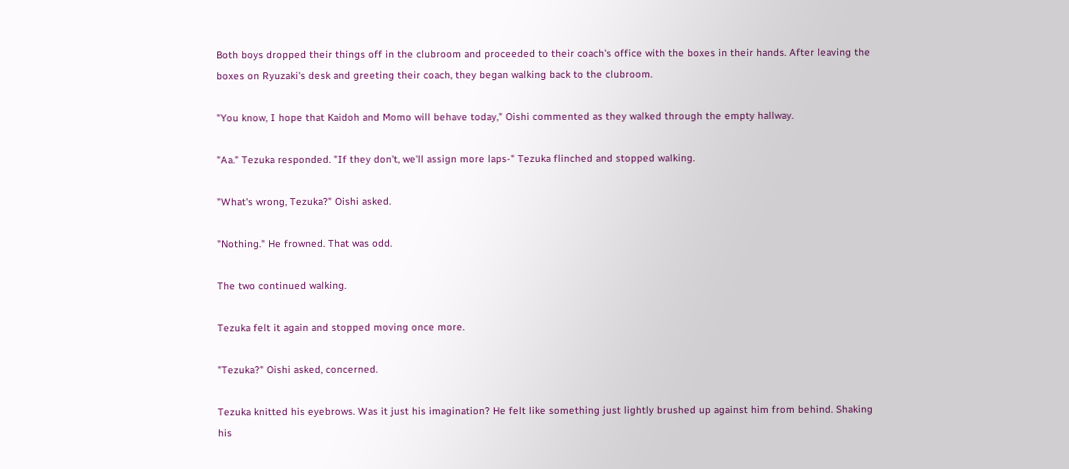Both boys dropped their things off in the clubroom and proceeded to their coach's office with the boxes in their hands. After leaving the boxes on Ryuzaki's desk and greeting their coach, they began walking back to the clubroom.

"You know, I hope that Kaidoh and Momo will behave today," Oishi commented as they walked through the empty hallway.

"Aa." Tezuka responded. "If they don't, we'll assign more laps-" Tezuka flinched and stopped walking.

"What's wrong, Tezuka?" Oishi asked.

"Nothing." He frowned. That was odd.

The two continued walking.

Tezuka felt it again and stopped moving once more.

"Tezuka?" Oishi asked, concerned.

Tezuka knitted his eyebrows. Was it just his imagination? He felt like something just lightly brushed up against him from behind. Shaking his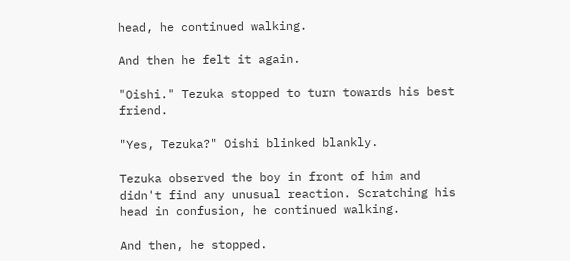head, he continued walking.

And then he felt it again.

"Oishi." Tezuka stopped to turn towards his best friend.

"Yes, Tezuka?" Oishi blinked blankly.

Tezuka observed the boy in front of him and didn't find any unusual reaction. Scratching his head in confusion, he continued walking.

And then, he stopped.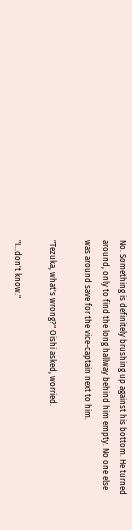No. Something is definitely brushing up against his bottom. He turned around, only to find the long hallway behind him empty. No one else was around save for the vice-captain next to him.

"Tezuka, what's wrong?" Oishi asked, worried.

"I…don't know."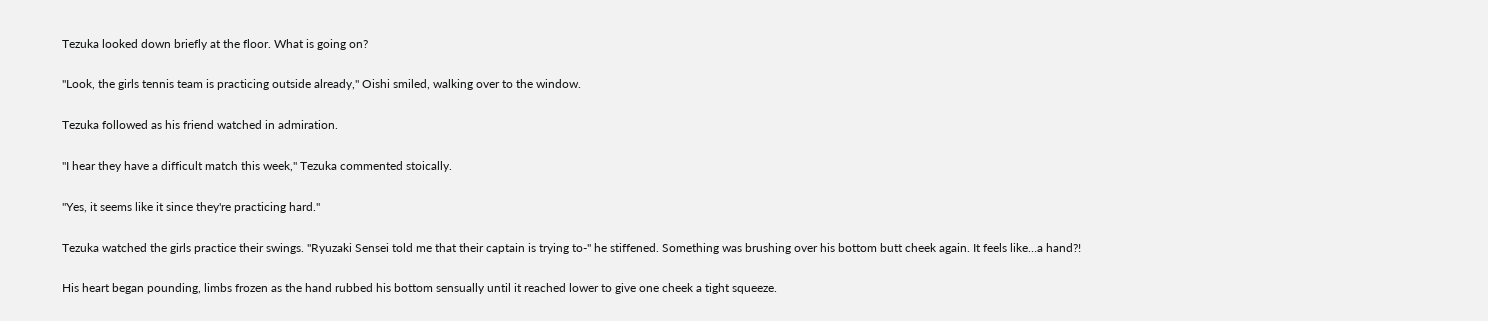Tezuka looked down briefly at the floor. What is going on?

"Look, the girls tennis team is practicing outside already," Oishi smiled, walking over to the window.

Tezuka followed as his friend watched in admiration.

"I hear they have a difficult match this week," Tezuka commented stoically.

"Yes, it seems like it since they're practicing hard."

Tezuka watched the girls practice their swings. "Ryuzaki Sensei told me that their captain is trying to-" he stiffened. Something was brushing over his bottom butt cheek again. It feels like…a hand?!

His heart began pounding, limbs frozen as the hand rubbed his bottom sensually until it reached lower to give one cheek a tight squeeze.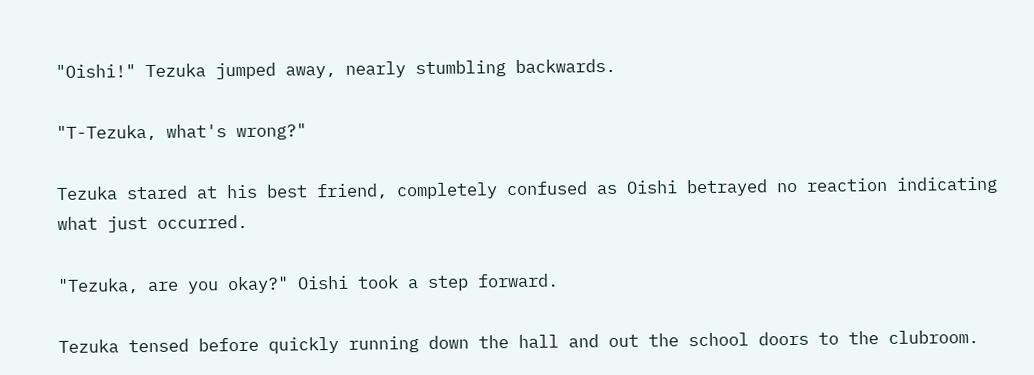"Oishi!" Tezuka jumped away, nearly stumbling backwards.

"T-Tezuka, what's wrong?"

Tezuka stared at his best friend, completely confused as Oishi betrayed no reaction indicating what just occurred.

"Tezuka, are you okay?" Oishi took a step forward.

Tezuka tensed before quickly running down the hall and out the school doors to the clubroom.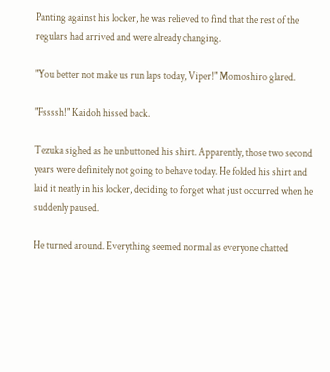Panting against his locker, he was relieved to find that the rest of the regulars had arrived and were already changing.

"You better not make us run laps today, Viper!" Momoshiro glared.

"Fssssh!" Kaidoh hissed back.

Tezuka sighed as he unbuttoned his shirt. Apparently, those two second years were definitely not going to behave today. He folded his shirt and laid it neatly in his locker, deciding to forget what just occurred when he suddenly paused.

He turned around. Everything seemed normal as everyone chatted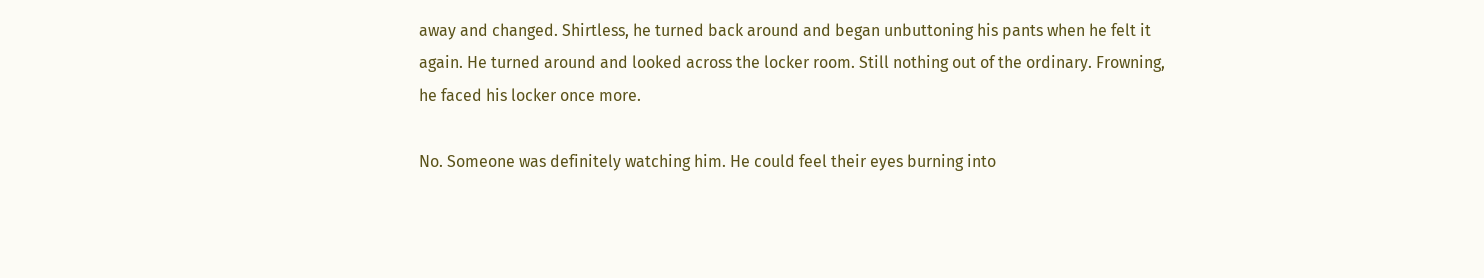away and changed. Shirtless, he turned back around and began unbuttoning his pants when he felt it again. He turned around and looked across the locker room. Still nothing out of the ordinary. Frowning, he faced his locker once more.

No. Someone was definitely watching him. He could feel their eyes burning into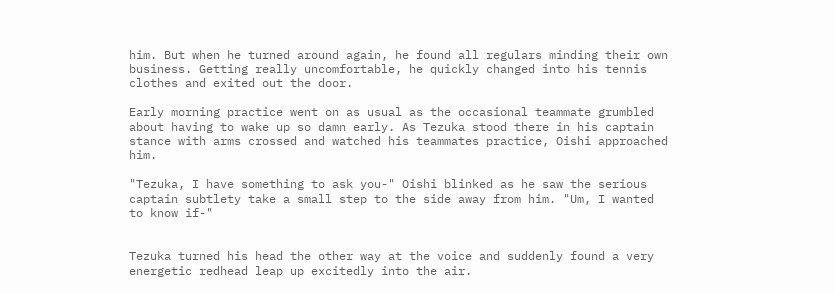him. But when he turned around again, he found all regulars minding their own business. Getting really uncomfortable, he quickly changed into his tennis clothes and exited out the door.

Early morning practice went on as usual as the occasional teammate grumbled about having to wake up so damn early. As Tezuka stood there in his captain stance with arms crossed and watched his teammates practice, Oishi approached him.

"Tezuka, I have something to ask you-" Oishi blinked as he saw the serious captain subtlety take a small step to the side away from him. "Um, I wanted to know if-"


Tezuka turned his head the other way at the voice and suddenly found a very energetic redhead leap up excitedly into the air.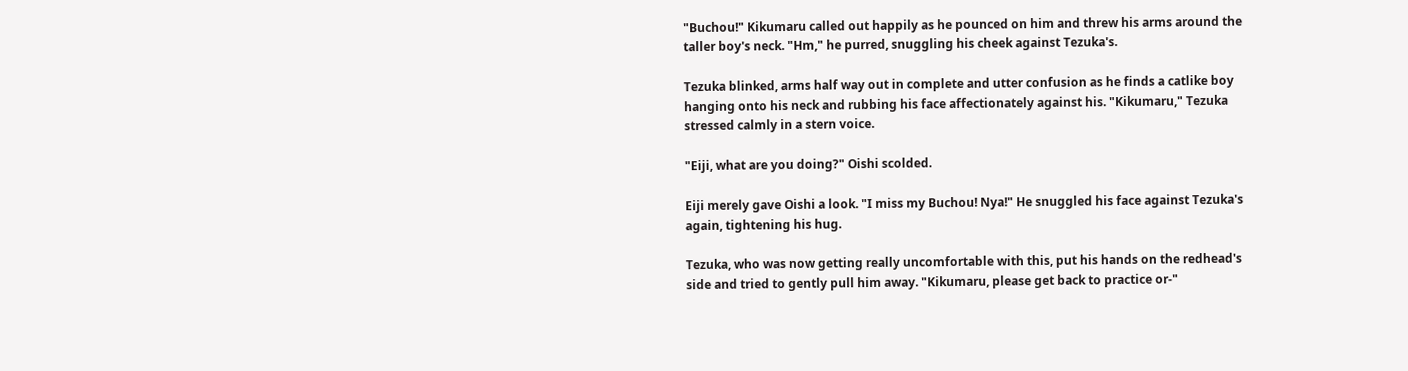"Buchou!" Kikumaru called out happily as he pounced on him and threw his arms around the taller boy's neck. "Hm," he purred, snuggling his cheek against Tezuka's.

Tezuka blinked, arms half way out in complete and utter confusion as he finds a catlike boy hanging onto his neck and rubbing his face affectionately against his. "Kikumaru," Tezuka stressed calmly in a stern voice.

"Eiji, what are you doing?" Oishi scolded.

Eiji merely gave Oishi a look. "I miss my Buchou! Nya!" He snuggled his face against Tezuka's again, tightening his hug.

Tezuka, who was now getting really uncomfortable with this, put his hands on the redhead's side and tried to gently pull him away. "Kikumaru, please get back to practice or-"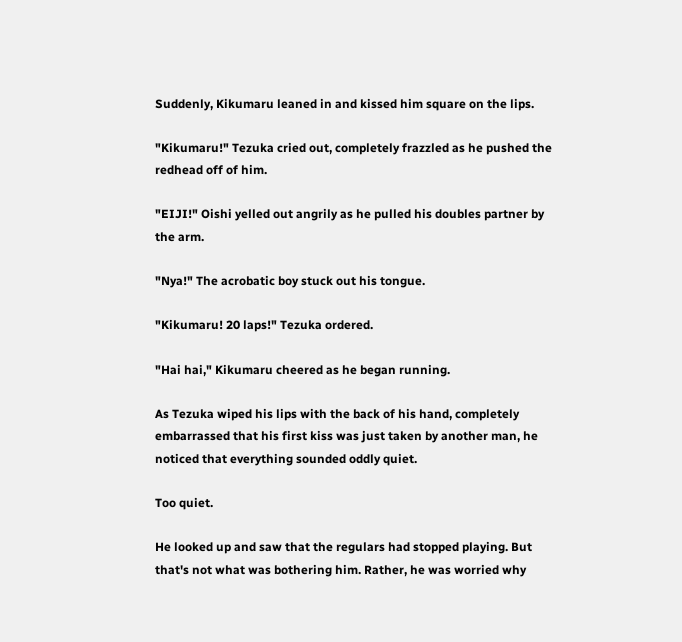Suddenly, Kikumaru leaned in and kissed him square on the lips.

"Kikumaru!" Tezuka cried out, completely frazzled as he pushed the redhead off of him.

"EIJI!" Oishi yelled out angrily as he pulled his doubles partner by the arm.

"Nya!" The acrobatic boy stuck out his tongue.

"Kikumaru! 20 laps!" Tezuka ordered.

"Hai hai," Kikumaru cheered as he began running.

As Tezuka wiped his lips with the back of his hand, completely embarrassed that his first kiss was just taken by another man, he noticed that everything sounded oddly quiet.

Too quiet.

He looked up and saw that the regulars had stopped playing. But that's not what was bothering him. Rather, he was worried why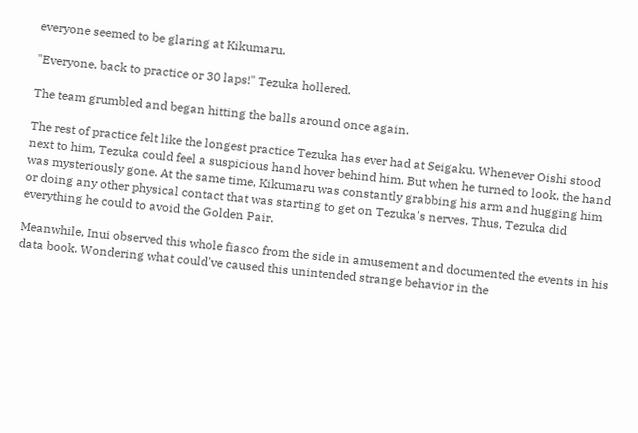everyone seemed to be glaring at Kikumaru.

"Everyone, back to practice or 30 laps!" Tezuka hollered.

The team grumbled and began hitting the balls around once again.

The rest of practice felt like the longest practice Tezuka has ever had at Seigaku. Whenever Oishi stood next to him, Tezuka could feel a suspicious hand hover behind him. But when he turned to look, the hand was mysteriously gone. At the same time, Kikumaru was constantly grabbing his arm and hugging him or doing any other physical contact that was starting to get on Tezuka's nerves. Thus, Tezuka did everything he could to avoid the Golden Pair.

Meanwhile, Inui observed this whole fiasco from the side in amusement and documented the events in his data book. Wondering what could've caused this unintended strange behavior in the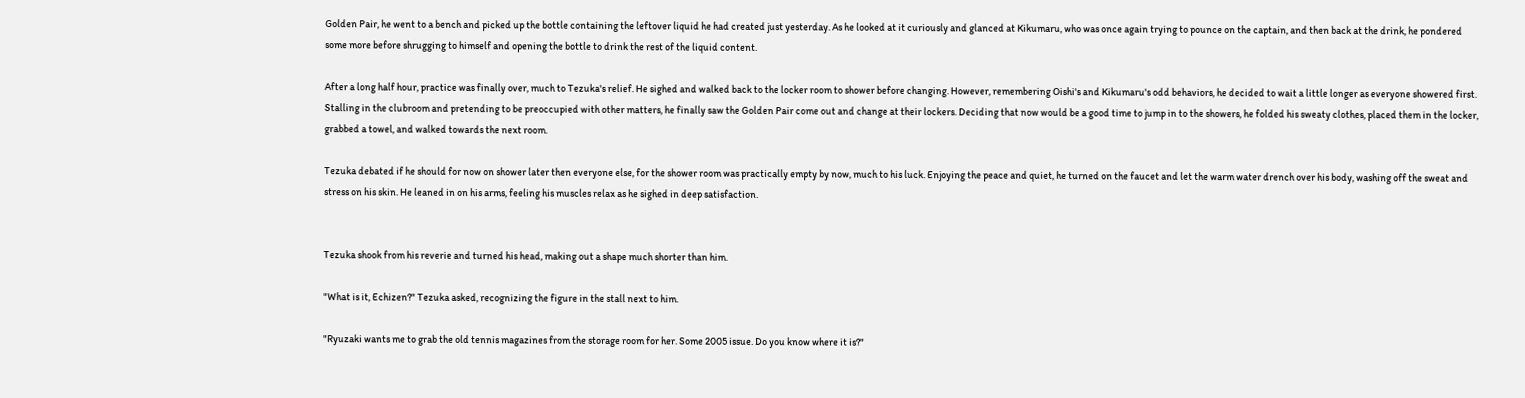Golden Pair, he went to a bench and picked up the bottle containing the leftover liquid he had created just yesterday. As he looked at it curiously and glanced at Kikumaru, who was once again trying to pounce on the captain, and then back at the drink, he pondered some more before shrugging to himself and opening the bottle to drink the rest of the liquid content.

After a long half hour, practice was finally over, much to Tezuka's relief. He sighed and walked back to the locker room to shower before changing. However, remembering Oishi's and Kikumaru's odd behaviors, he decided to wait a little longer as everyone showered first. Stalling in the clubroom and pretending to be preoccupied with other matters, he finally saw the Golden Pair come out and change at their lockers. Deciding that now would be a good time to jump in to the showers, he folded his sweaty clothes, placed them in the locker, grabbed a towel, and walked towards the next room.

Tezuka debated if he should for now on shower later then everyone else, for the shower room was practically empty by now, much to his luck. Enjoying the peace and quiet, he turned on the faucet and let the warm water drench over his body, washing off the sweat and stress on his skin. He leaned in on his arms, feeling his muscles relax as he sighed in deep satisfaction.


Tezuka shook from his reverie and turned his head, making out a shape much shorter than him.

"What is it, Echizen?" Tezuka asked, recognizing the figure in the stall next to him.

"Ryuzaki wants me to grab the old tennis magazines from the storage room for her. Some 2005 issue. Do you know where it is?"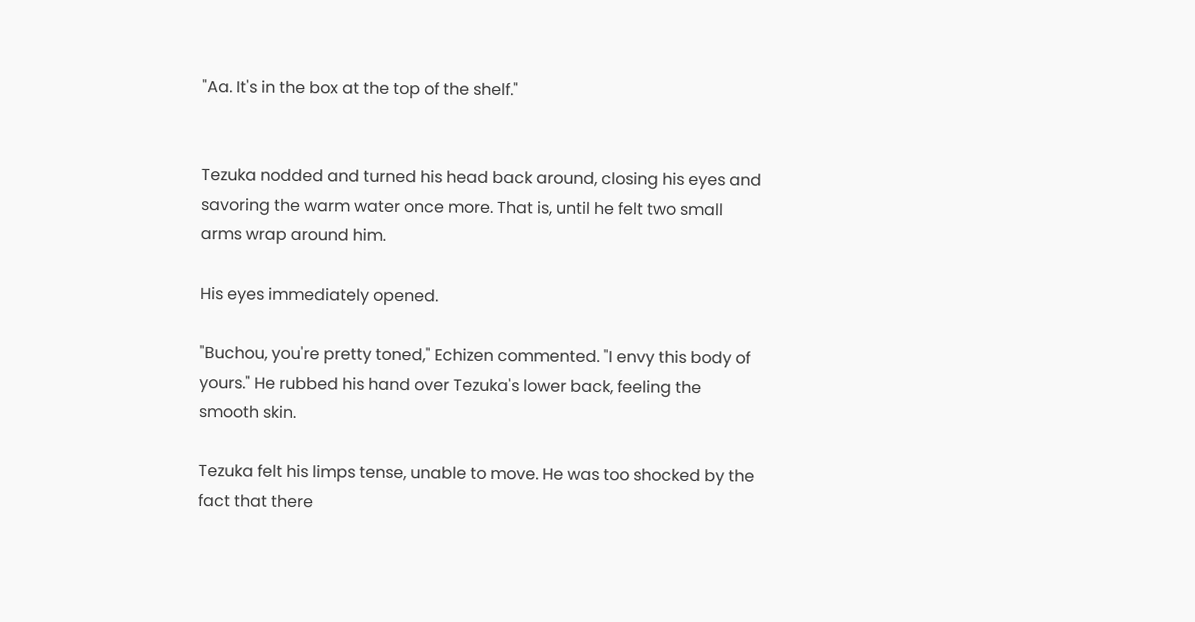"Aa. It's in the box at the top of the shelf."


Tezuka nodded and turned his head back around, closing his eyes and savoring the warm water once more. That is, until he felt two small arms wrap around him.

His eyes immediately opened.

"Buchou, you're pretty toned," Echizen commented. "I envy this body of yours." He rubbed his hand over Tezuka's lower back, feeling the smooth skin.

Tezuka felt his limps tense, unable to move. He was too shocked by the fact that there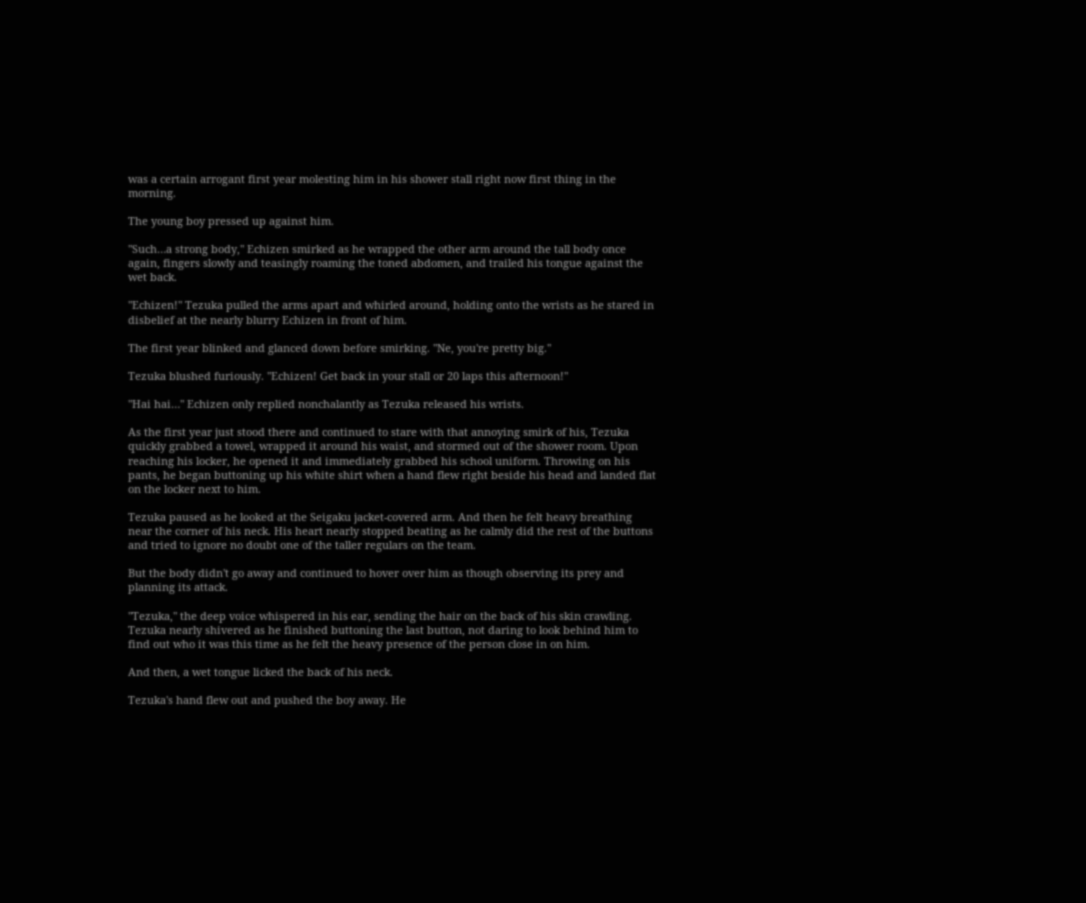was a certain arrogant first year molesting him in his shower stall right now first thing in the morning.

The young boy pressed up against him.

"Such…a strong body," Echizen smirked as he wrapped the other arm around the tall body once again, fingers slowly and teasingly roaming the toned abdomen, and trailed his tongue against the wet back.

"Echizen!" Tezuka pulled the arms apart and whirled around, holding onto the wrists as he stared in disbelief at the nearly blurry Echizen in front of him.

The first year blinked and glanced down before smirking. "Ne, you're pretty big."

Tezuka blushed furiously. "Echizen! Get back in your stall or 20 laps this afternoon!"

"Hai hai…" Echizen only replied nonchalantly as Tezuka released his wrists.

As the first year just stood there and continued to stare with that annoying smirk of his, Tezuka quickly grabbed a towel, wrapped it around his waist, and stormed out of the shower room. Upon reaching his locker, he opened it and immediately grabbed his school uniform. Throwing on his pants, he began buttoning up his white shirt when a hand flew right beside his head and landed flat on the locker next to him.

Tezuka paused as he looked at the Seigaku jacket-covered arm. And then he felt heavy breathing near the corner of his neck. His heart nearly stopped beating as he calmly did the rest of the buttons and tried to ignore no doubt one of the taller regulars on the team.

But the body didn't go away and continued to hover over him as though observing its prey and planning its attack.

"Tezuka," the deep voice whispered in his ear, sending the hair on the back of his skin crawling. Tezuka nearly shivered as he finished buttoning the last button, not daring to look behind him to find out who it was this time as he felt the heavy presence of the person close in on him.

And then, a wet tongue licked the back of his neck.

Tezuka's hand flew out and pushed the boy away. He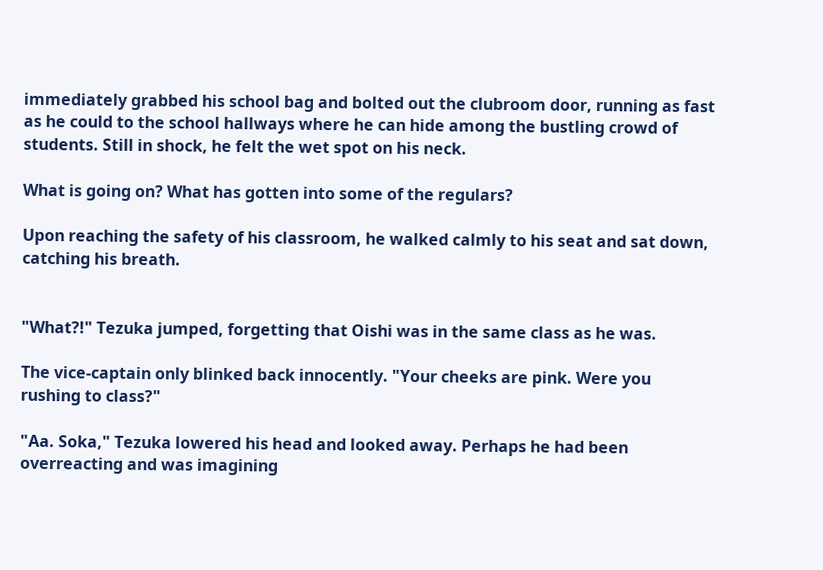immediately grabbed his school bag and bolted out the clubroom door, running as fast as he could to the school hallways where he can hide among the bustling crowd of students. Still in shock, he felt the wet spot on his neck.

What is going on? What has gotten into some of the regulars?

Upon reaching the safety of his classroom, he walked calmly to his seat and sat down, catching his breath.


"What?!" Tezuka jumped, forgetting that Oishi was in the same class as he was.

The vice-captain only blinked back innocently. "Your cheeks are pink. Were you rushing to class?"

"Aa. Soka," Tezuka lowered his head and looked away. Perhaps he had been overreacting and was imagining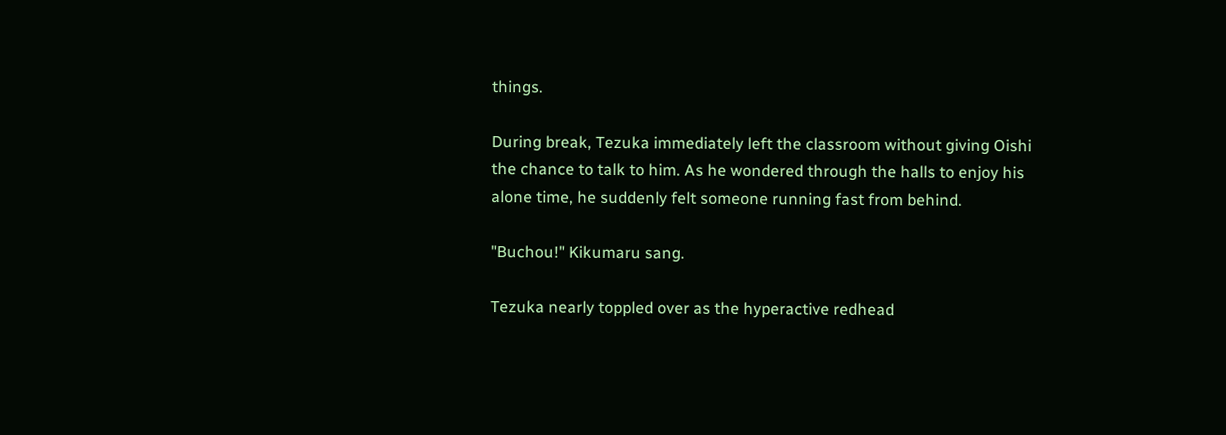things.

During break, Tezuka immediately left the classroom without giving Oishi the chance to talk to him. As he wondered through the halls to enjoy his alone time, he suddenly felt someone running fast from behind.

"Buchou!" Kikumaru sang.

Tezuka nearly toppled over as the hyperactive redhead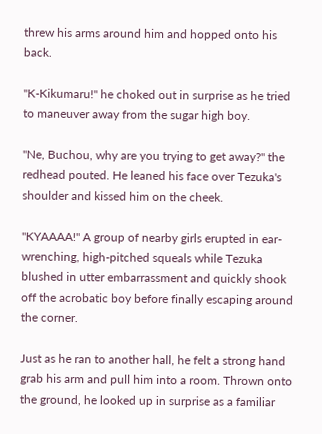threw his arms around him and hopped onto his back.

"K-Kikumaru!" he choked out in surprise as he tried to maneuver away from the sugar high boy.

"Ne, Buchou, why are you trying to get away?" the redhead pouted. He leaned his face over Tezuka's shoulder and kissed him on the cheek.

"KYAAAA!" A group of nearby girls erupted in ear-wrenching, high-pitched squeals while Tezuka blushed in utter embarrassment and quickly shook off the acrobatic boy before finally escaping around the corner.

Just as he ran to another hall, he felt a strong hand grab his arm and pull him into a room. Thrown onto the ground, he looked up in surprise as a familiar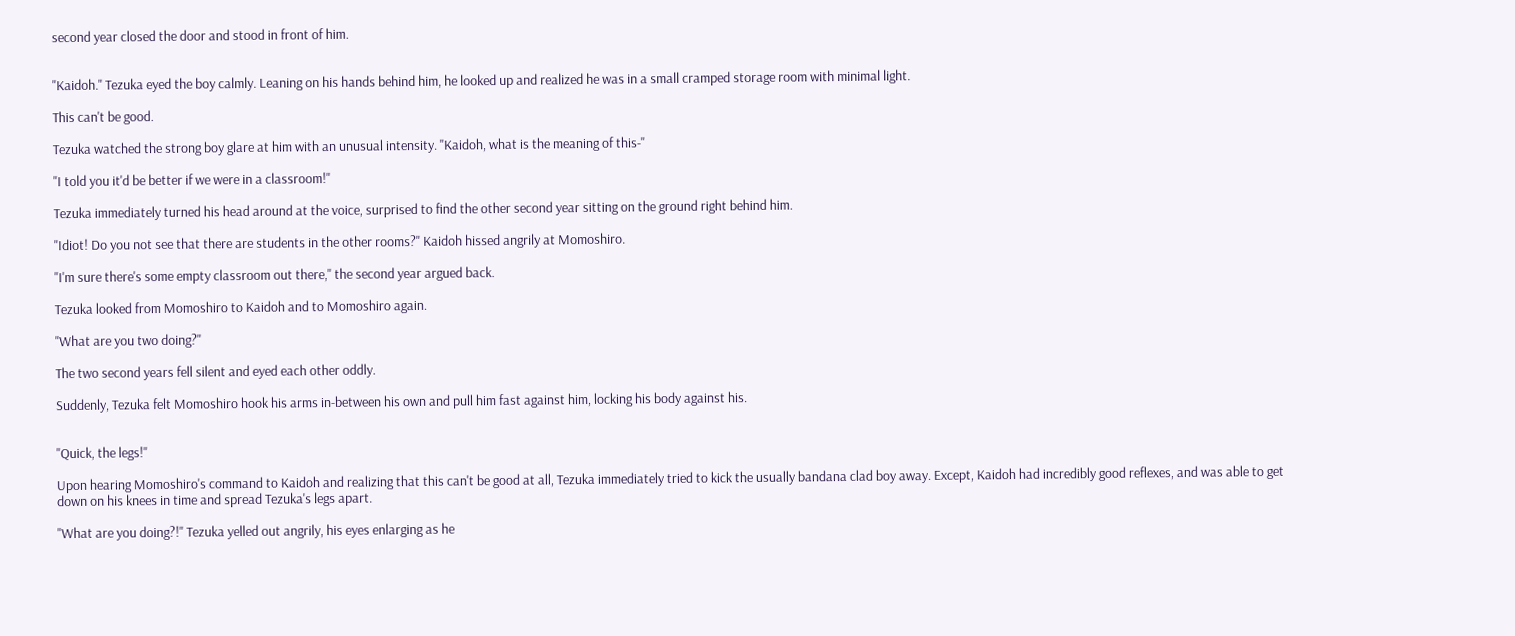second year closed the door and stood in front of him.


"Kaidoh." Tezuka eyed the boy calmly. Leaning on his hands behind him, he looked up and realized he was in a small cramped storage room with minimal light.

This can't be good.

Tezuka watched the strong boy glare at him with an unusual intensity. "Kaidoh, what is the meaning of this-"

"I told you it'd be better if we were in a classroom!"

Tezuka immediately turned his head around at the voice, surprised to find the other second year sitting on the ground right behind him.

"Idiot! Do you not see that there are students in the other rooms?" Kaidoh hissed angrily at Momoshiro.

"I'm sure there's some empty classroom out there," the second year argued back.

Tezuka looked from Momoshiro to Kaidoh and to Momoshiro again.

"What are you two doing?"

The two second years fell silent and eyed each other oddly.

Suddenly, Tezuka felt Momoshiro hook his arms in-between his own and pull him fast against him, locking his body against his.


"Quick, the legs!"

Upon hearing Momoshiro's command to Kaidoh and realizing that this can't be good at all, Tezuka immediately tried to kick the usually bandana clad boy away. Except, Kaidoh had incredibly good reflexes, and was able to get down on his knees in time and spread Tezuka's legs apart.

"What are you doing?!" Tezuka yelled out angrily, his eyes enlarging as he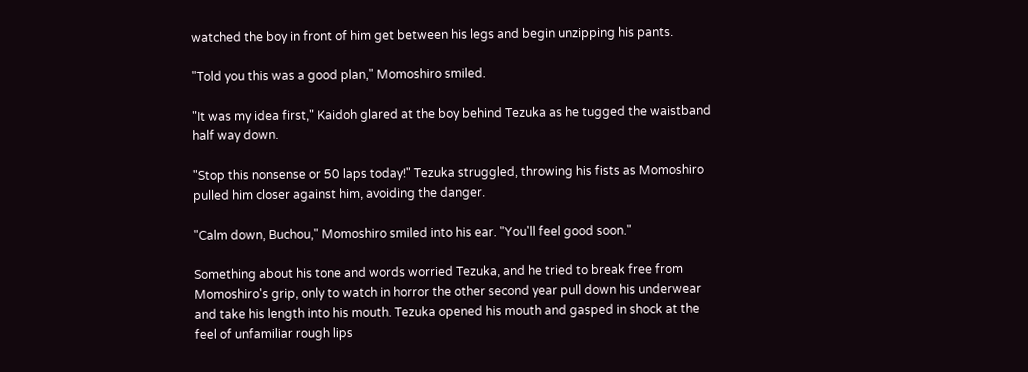watched the boy in front of him get between his legs and begin unzipping his pants.

"Told you this was a good plan," Momoshiro smiled.

"It was my idea first," Kaidoh glared at the boy behind Tezuka as he tugged the waistband half way down.

"Stop this nonsense or 50 laps today!" Tezuka struggled, throwing his fists as Momoshiro pulled him closer against him, avoiding the danger.

"Calm down, Buchou," Momoshiro smiled into his ear. "You'll feel good soon."

Something about his tone and words worried Tezuka, and he tried to break free from Momoshiro's grip, only to watch in horror the other second year pull down his underwear and take his length into his mouth. Tezuka opened his mouth and gasped in shock at the feel of unfamiliar rough lips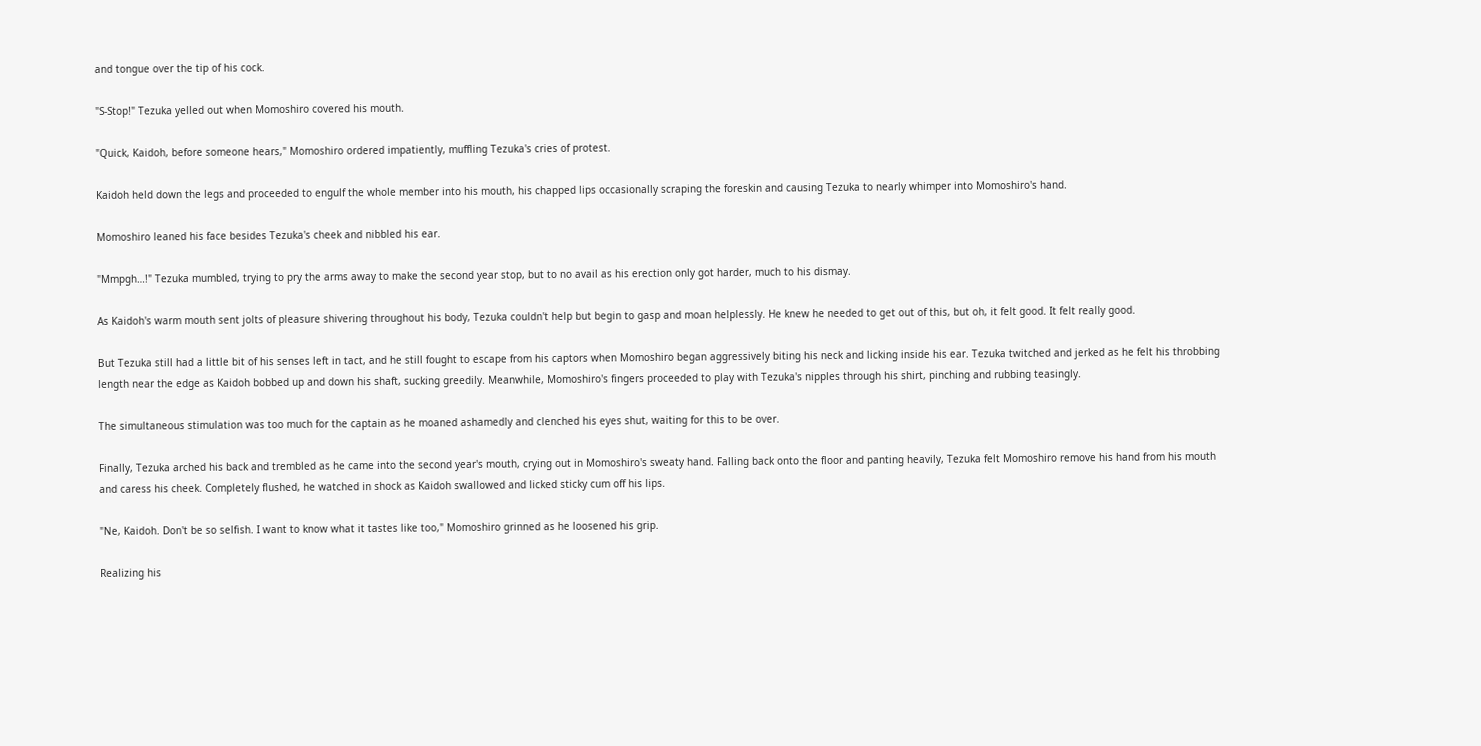and tongue over the tip of his cock.

"S-Stop!" Tezuka yelled out when Momoshiro covered his mouth.

"Quick, Kaidoh, before someone hears," Momoshiro ordered impatiently, muffling Tezuka's cries of protest.

Kaidoh held down the legs and proceeded to engulf the whole member into his mouth, his chapped lips occasionally scraping the foreskin and causing Tezuka to nearly whimper into Momoshiro's hand.

Momoshiro leaned his face besides Tezuka's cheek and nibbled his ear.

"Mmpgh…!" Tezuka mumbled, trying to pry the arms away to make the second year stop, but to no avail as his erection only got harder, much to his dismay.

As Kaidoh's warm mouth sent jolts of pleasure shivering throughout his body, Tezuka couldn't help but begin to gasp and moan helplessly. He knew he needed to get out of this, but oh, it felt good. It felt really good.

But Tezuka still had a little bit of his senses left in tact, and he still fought to escape from his captors when Momoshiro began aggressively biting his neck and licking inside his ear. Tezuka twitched and jerked as he felt his throbbing length near the edge as Kaidoh bobbed up and down his shaft, sucking greedily. Meanwhile, Momoshiro's fingers proceeded to play with Tezuka's nipples through his shirt, pinching and rubbing teasingly.

The simultaneous stimulation was too much for the captain as he moaned ashamedly and clenched his eyes shut, waiting for this to be over.

Finally, Tezuka arched his back and trembled as he came into the second year's mouth, crying out in Momoshiro's sweaty hand. Falling back onto the floor and panting heavily, Tezuka felt Momoshiro remove his hand from his mouth and caress his cheek. Completely flushed, he watched in shock as Kaidoh swallowed and licked sticky cum off his lips.

"Ne, Kaidoh. Don't be so selfish. I want to know what it tastes like too," Momoshiro grinned as he loosened his grip.

Realizing his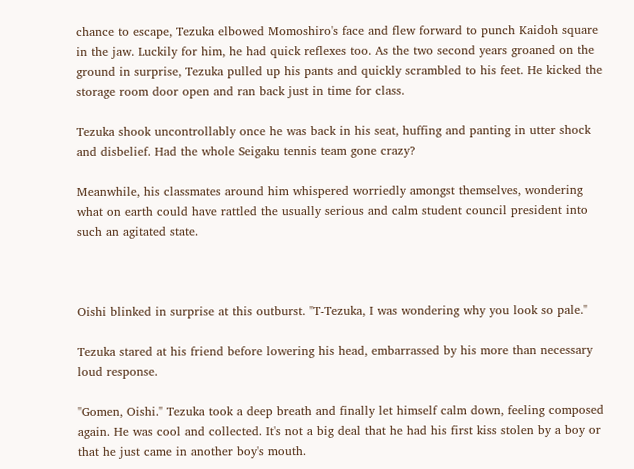chance to escape, Tezuka elbowed Momoshiro's face and flew forward to punch Kaidoh square in the jaw. Luckily for him, he had quick reflexes too. As the two second years groaned on the ground in surprise, Tezuka pulled up his pants and quickly scrambled to his feet. He kicked the storage room door open and ran back just in time for class.

Tezuka shook uncontrollably once he was back in his seat, huffing and panting in utter shock and disbelief. Had the whole Seigaku tennis team gone crazy?

Meanwhile, his classmates around him whispered worriedly amongst themselves, wondering what on earth could have rattled the usually serious and calm student council president into such an agitated state.



Oishi blinked in surprise at this outburst. "T-Tezuka, I was wondering why you look so pale."

Tezuka stared at his friend before lowering his head, embarrassed by his more than necessary loud response.

"Gomen, Oishi." Tezuka took a deep breath and finally let himself calm down, feeling composed again. He was cool and collected. It's not a big deal that he had his first kiss stolen by a boy or that he just came in another boy's mouth.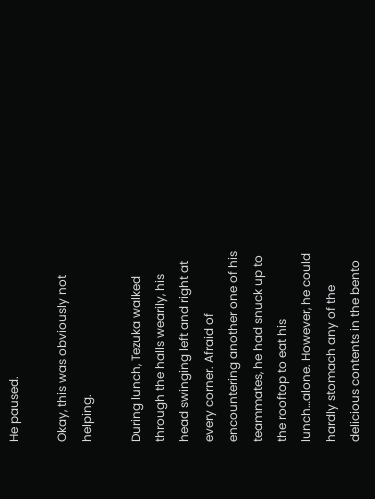He paused.

Okay, this was obviously not helping.

During lunch, Tezuka walked through the halls wearily, his head swinging left and right at every corner. Afraid of encountering another one of his teammates, he had snuck up to the rooftop to eat his lunch…alone. However, he could hardly stomach any of the delicious contents in the bento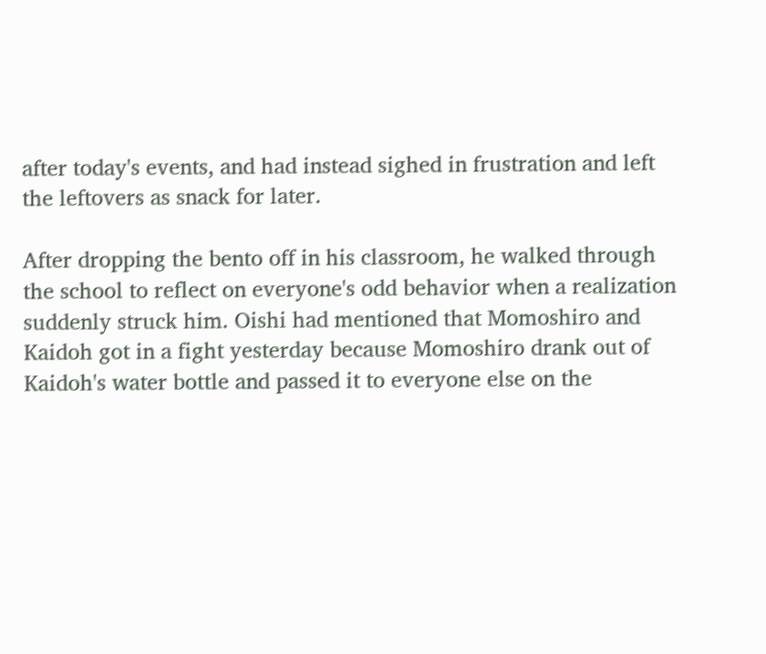after today's events, and had instead sighed in frustration and left the leftovers as snack for later.

After dropping the bento off in his classroom, he walked through the school to reflect on everyone's odd behavior when a realization suddenly struck him. Oishi had mentioned that Momoshiro and Kaidoh got in a fight yesterday because Momoshiro drank out of Kaidoh's water bottle and passed it to everyone else on the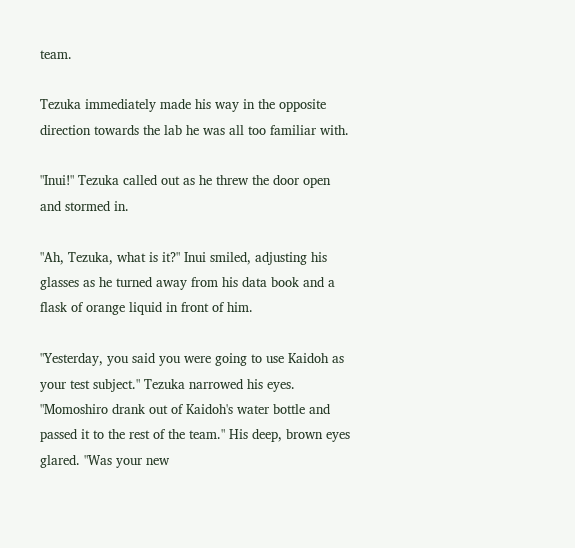team.

Tezuka immediately made his way in the opposite direction towards the lab he was all too familiar with.

"Inui!" Tezuka called out as he threw the door open and stormed in.

"Ah, Tezuka, what is it?" Inui smiled, adjusting his glasses as he turned away from his data book and a flask of orange liquid in front of him.

"Yesterday, you said you were going to use Kaidoh as your test subject." Tezuka narrowed his eyes. "Momoshiro drank out of Kaidoh's water bottle and passed it to the rest of the team." His deep, brown eyes glared. "Was your new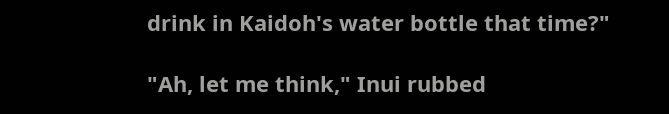drink in Kaidoh's water bottle that time?"

"Ah, let me think," Inui rubbed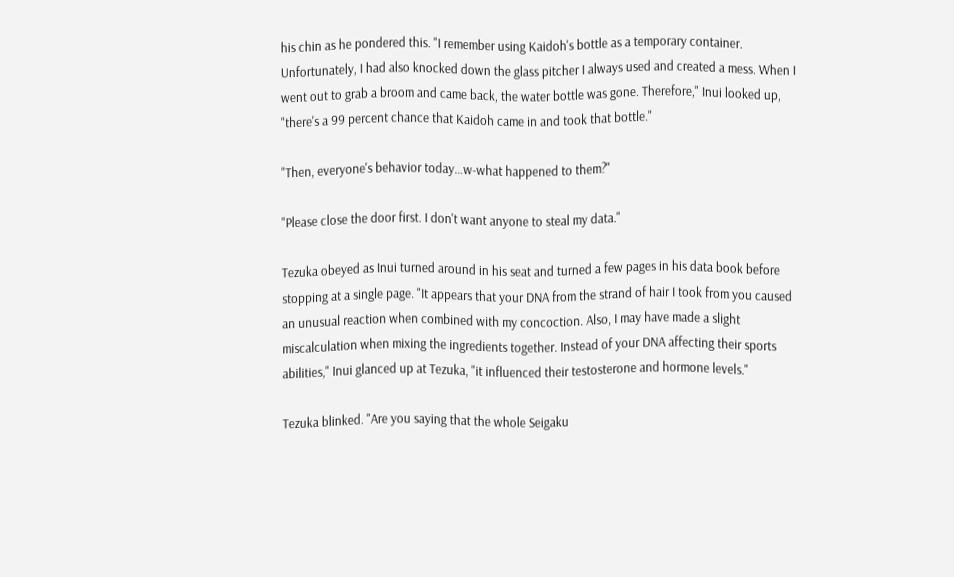his chin as he pondered this. "I remember using Kaidoh's bottle as a temporary container. Unfortunately, I had also knocked down the glass pitcher I always used and created a mess. When I went out to grab a broom and came back, the water bottle was gone. Therefore," Inui looked up, "there's a 99 percent chance that Kaidoh came in and took that bottle."

"Then, everyone's behavior today…w-what happened to them?"

"Please close the door first. I don't want anyone to steal my data."

Tezuka obeyed as Inui turned around in his seat and turned a few pages in his data book before stopping at a single page. "It appears that your DNA from the strand of hair I took from you caused an unusual reaction when combined with my concoction. Also, I may have made a slight miscalculation when mixing the ingredients together. Instead of your DNA affecting their sports abilities," Inui glanced up at Tezuka, "it influenced their testosterone and hormone levels."

Tezuka blinked. "Are you saying that the whole Seigaku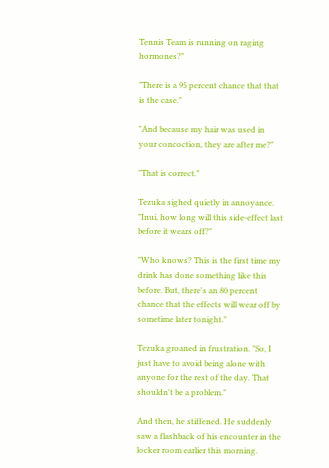Tennis Team is running on raging hormones?"

"There is a 95 percent chance that that is the case."

"And because my hair was used in your concoction, they are after me?"

"That is correct."

Tezuka sighed quietly in annoyance. "Inui, how long will this side-effect last before it wears off?"

"Who knows? This is the first time my drink has done something like this before. But, there's an 80 percent chance that the effects will wear off by sometime later tonight."

Tezuka groaned in frustration. "So, I just have to avoid being alone with anyone for the rest of the day. That shouldn't be a problem."

And then, he stiffened. He suddenly saw a flashback of his encounter in the locker room earlier this morning.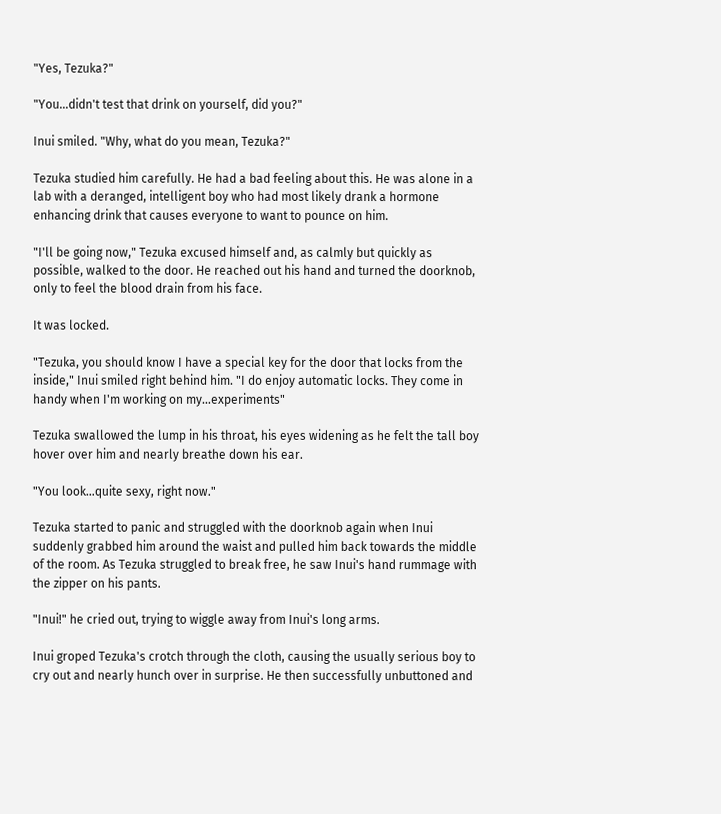"Yes, Tezuka?"

"You…didn't test that drink on yourself, did you?"

Inui smiled. "Why, what do you mean, Tezuka?"

Tezuka studied him carefully. He had a bad feeling about this. He was alone in a lab with a deranged, intelligent boy who had most likely drank a hormone enhancing drink that causes everyone to want to pounce on him.

"I'll be going now," Tezuka excused himself and, as calmly but quickly as possible, walked to the door. He reached out his hand and turned the doorknob, only to feel the blood drain from his face.

It was locked.

"Tezuka, you should know I have a special key for the door that locks from the inside," Inui smiled right behind him. "I do enjoy automatic locks. They come in handy when I'm working on my…experiments"

Tezuka swallowed the lump in his throat, his eyes widening as he felt the tall boy hover over him and nearly breathe down his ear.

"You look…quite sexy, right now."

Tezuka started to panic and struggled with the doorknob again when Inui suddenly grabbed him around the waist and pulled him back towards the middle of the room. As Tezuka struggled to break free, he saw Inui's hand rummage with the zipper on his pants.

"Inui!" he cried out, trying to wiggle away from Inui's long arms.

Inui groped Tezuka's crotch through the cloth, causing the usually serious boy to cry out and nearly hunch over in surprise. He then successfully unbuttoned and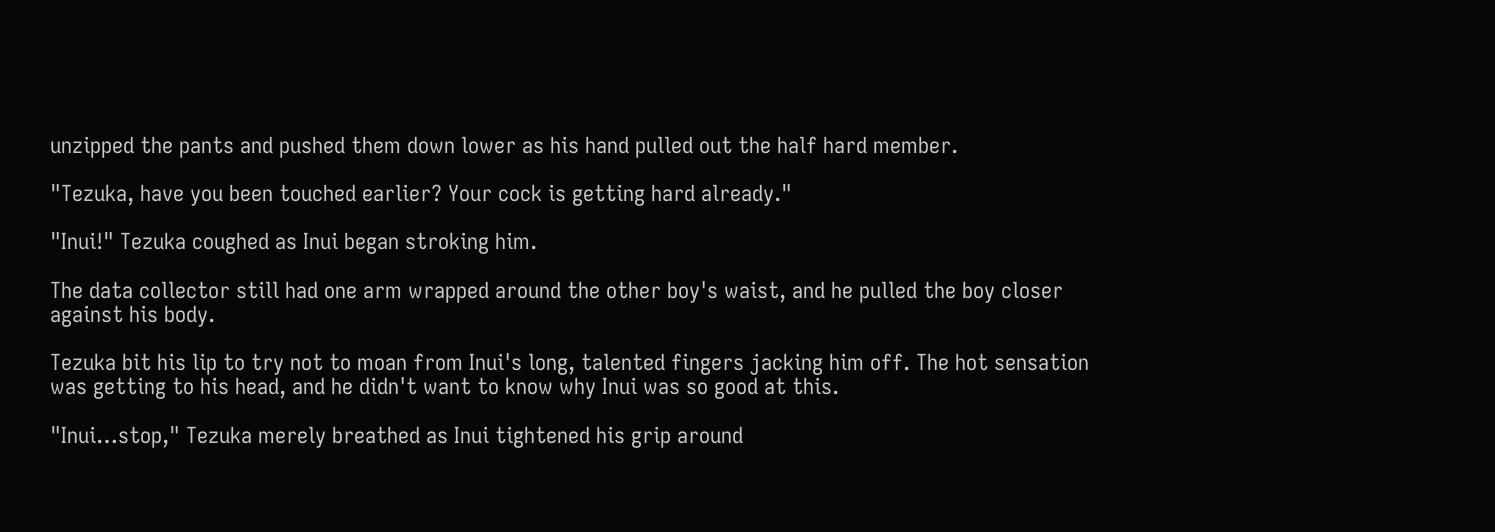unzipped the pants and pushed them down lower as his hand pulled out the half hard member.

"Tezuka, have you been touched earlier? Your cock is getting hard already."

"Inui!" Tezuka coughed as Inui began stroking him.

The data collector still had one arm wrapped around the other boy's waist, and he pulled the boy closer against his body.

Tezuka bit his lip to try not to moan from Inui's long, talented fingers jacking him off. The hot sensation was getting to his head, and he didn't want to know why Inui was so good at this.

"Inui…stop," Tezuka merely breathed as Inui tightened his grip around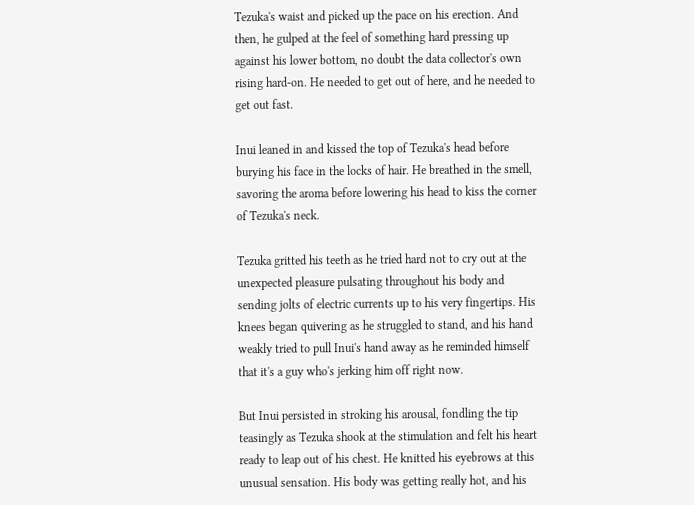Tezuka's waist and picked up the pace on his erection. And then, he gulped at the feel of something hard pressing up against his lower bottom, no doubt the data collector's own rising hard-on. He needed to get out of here, and he needed to get out fast.

Inui leaned in and kissed the top of Tezuka's head before burying his face in the locks of hair. He breathed in the smell, savoring the aroma before lowering his head to kiss the corner of Tezuka's neck.

Tezuka gritted his teeth as he tried hard not to cry out at the unexpected pleasure pulsating throughout his body and sending jolts of electric currents up to his very fingertips. His knees began quivering as he struggled to stand, and his hand weakly tried to pull Inui's hand away as he reminded himself that it's a guy who's jerking him off right now.

But Inui persisted in stroking his arousal, fondling the tip teasingly as Tezuka shook at the stimulation and felt his heart ready to leap out of his chest. He knitted his eyebrows at this unusual sensation. His body was getting really hot, and his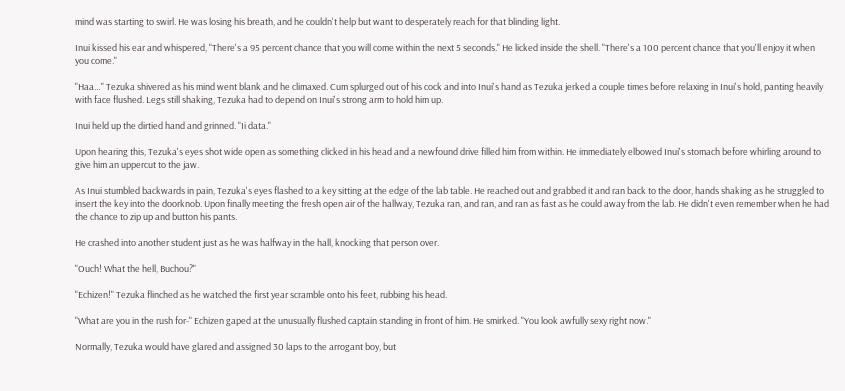mind was starting to swirl. He was losing his breath, and he couldn't help but want to desperately reach for that blinding light.

Inui kissed his ear and whispered, "There's a 95 percent chance that you will come within the next 5 seconds." He licked inside the shell. "There's a 100 percent chance that you'll enjoy it when you come."

"Haa…" Tezuka shivered as his mind went blank and he climaxed. Cum splurged out of his cock and into Inui's hand as Tezuka jerked a couple times before relaxing in Inui's hold, panting heavily with face flushed. Legs still shaking, Tezuka had to depend on Inui's strong arm to hold him up.

Inui held up the dirtied hand and grinned. "Ii data."

Upon hearing this, Tezuka's eyes shot wide open as something clicked in his head and a newfound drive filled him from within. He immediately elbowed Inui's stomach before whirling around to give him an uppercut to the jaw.

As Inui stumbled backwards in pain, Tezuka's eyes flashed to a key sitting at the edge of the lab table. He reached out and grabbed it and ran back to the door, hands shaking as he struggled to insert the key into the doorknob. Upon finally meeting the fresh open air of the hallway, Tezuka ran, and ran, and ran as fast as he could away from the lab. He didn't even remember when he had the chance to zip up and button his pants.

He crashed into another student just as he was halfway in the hall, knocking that person over.

"Ouch! What the hell, Buchou?"

"Echizen!" Tezuka flinched as he watched the first year scramble onto his feet, rubbing his head.

"What are you in the rush for-" Echizen gaped at the unusually flushed captain standing in front of him. He smirked. "You look awfully sexy right now."

Normally, Tezuka would have glared and assigned 30 laps to the arrogant boy, but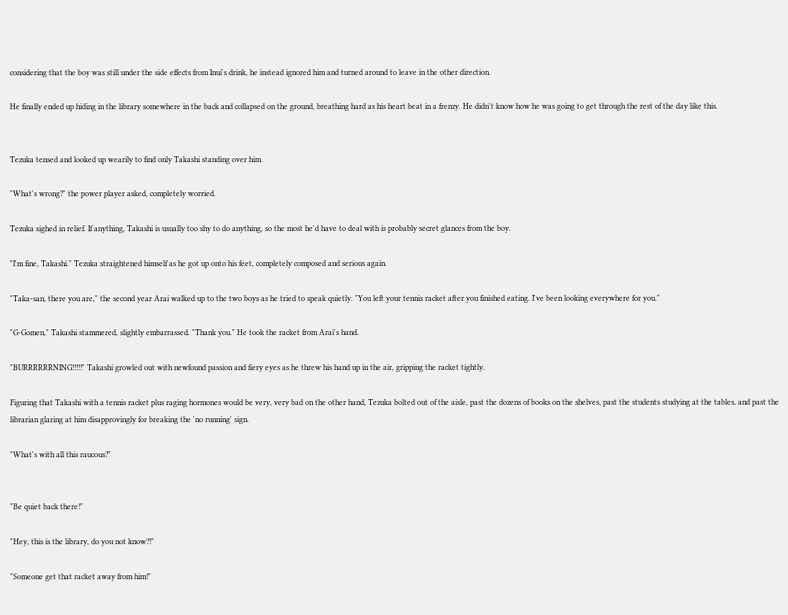considering that the boy was still under the side effects from Inui's drink, he instead ignored him and turned around to leave in the other direction.

He finally ended up hiding in the library somewhere in the back and collapsed on the ground, breathing hard as his heart beat in a frenzy. He didn't know how he was going to get through the rest of the day like this.


Tezuka tensed and looked up wearily to find only Takashi standing over him.

"What's wrong?" the power player asked, completely worried.

Tezuka sighed in relief. If anything, Takashi is usually too shy to do anything, so the most he'd have to deal with is probably secret glances from the boy.

"I'm fine, Takashi." Tezuka straightened himself as he got up onto his feet, completely composed and serious again.

"Taka-san, there you are," the second year Arai walked up to the two boys as he tried to speak quietly. "You left your tennis racket after you finished eating. I've been looking everywhere for you."

"G-Gomen," Takashi stammered, slightly embarrassed. "Thank you." He took the racket from Arai's hand.

"BURRRRRRNING!!!!!" Takashi growled out with newfound passion and fiery eyes as he threw his hand up in the air, gripping the racket tightly.

Figuring that Takashi with a tennis racket plus raging hormones would be very, very bad on the other hand, Tezuka bolted out of the aisle, past the dozens of books on the shelves, past the students studying at the tables, and past the librarian glaring at him disapprovingly for breaking the 'no running' sign.

"What's with all this raucous?"


"Be quiet back there!"

"Hey, this is the library, do you not know?!"

"Someone get that racket away from him!"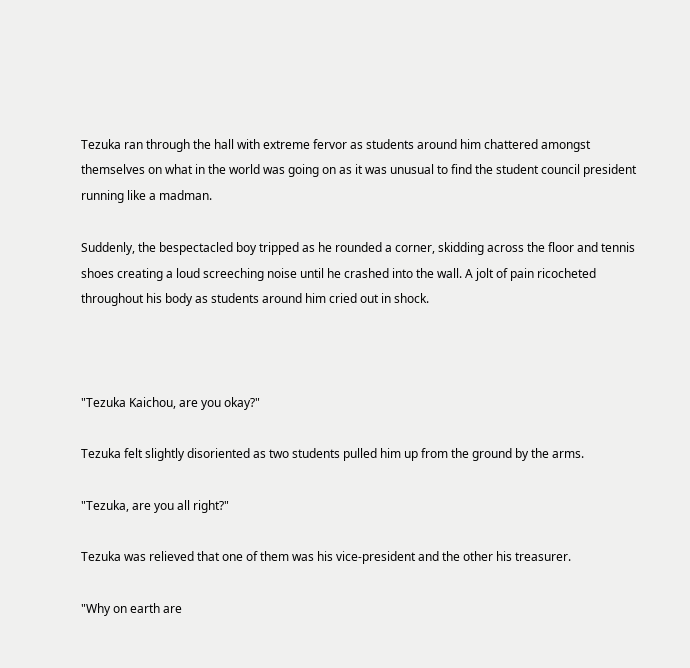Tezuka ran through the hall with extreme fervor as students around him chattered amongst themselves on what in the world was going on as it was unusual to find the student council president running like a madman.

Suddenly, the bespectacled boy tripped as he rounded a corner, skidding across the floor and tennis shoes creating a loud screeching noise until he crashed into the wall. A jolt of pain ricocheted throughout his body as students around him cried out in shock.



"Tezuka Kaichou, are you okay?"

Tezuka felt slightly disoriented as two students pulled him up from the ground by the arms.

"Tezuka, are you all right?"

Tezuka was relieved that one of them was his vice-president and the other his treasurer.

"Why on earth are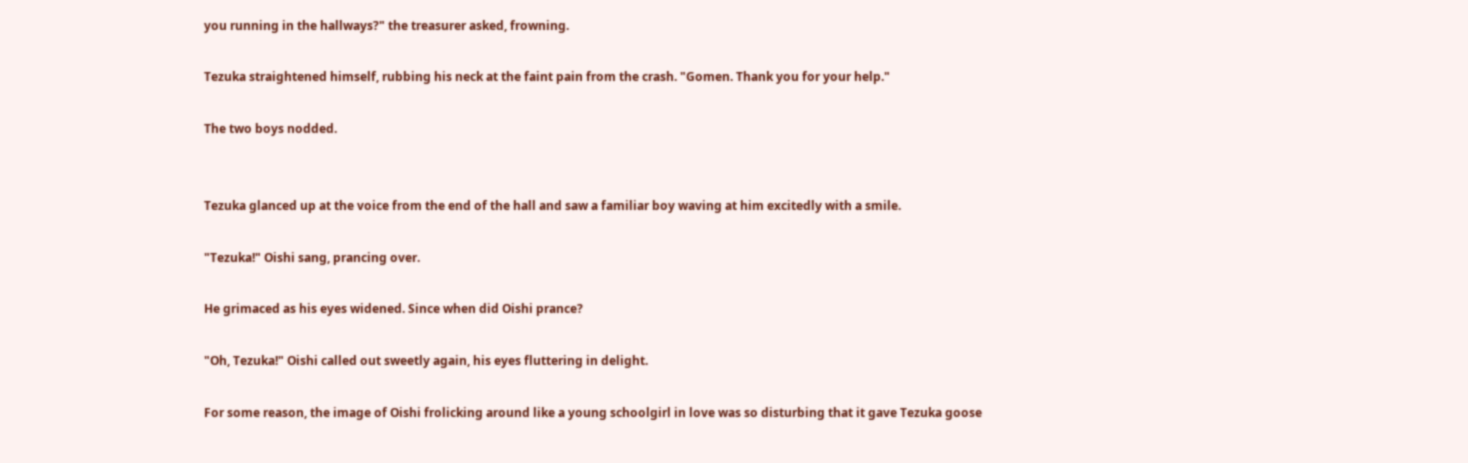you running in the hallways?" the treasurer asked, frowning.

Tezuka straightened himself, rubbing his neck at the faint pain from the crash. "Gomen. Thank you for your help."

The two boys nodded.


Tezuka glanced up at the voice from the end of the hall and saw a familiar boy waving at him excitedly with a smile.

"Tezuka!" Oishi sang, prancing over.

He grimaced as his eyes widened. Since when did Oishi prance?

"Oh, Tezuka!" Oishi called out sweetly again, his eyes fluttering in delight.

For some reason, the image of Oishi frolicking around like a young schoolgirl in love was so disturbing that it gave Tezuka goose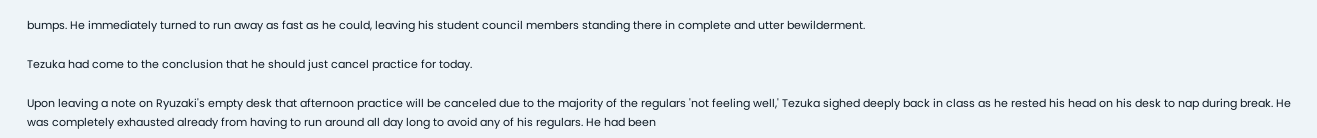bumps. He immediately turned to run away as fast as he could, leaving his student council members standing there in complete and utter bewilderment.

Tezuka had come to the conclusion that he should just cancel practice for today.

Upon leaving a note on Ryuzaki's empty desk that afternoon practice will be canceled due to the majority of the regulars 'not feeling well,' Tezuka sighed deeply back in class as he rested his head on his desk to nap during break. He was completely exhausted already from having to run around all day long to avoid any of his regulars. He had been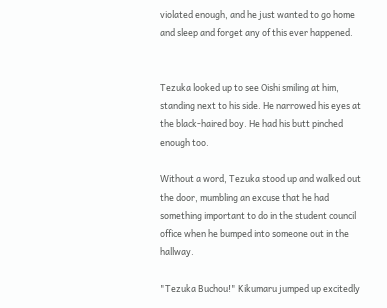violated enough, and he just wanted to go home and sleep and forget any of this ever happened.


Tezuka looked up to see Oishi smiling at him, standing next to his side. He narrowed his eyes at the black-haired boy. He had his butt pinched enough too.

Without a word, Tezuka stood up and walked out the door, mumbling an excuse that he had something important to do in the student council office when he bumped into someone out in the hallway.

"Tezuka Buchou!" Kikumaru jumped up excitedly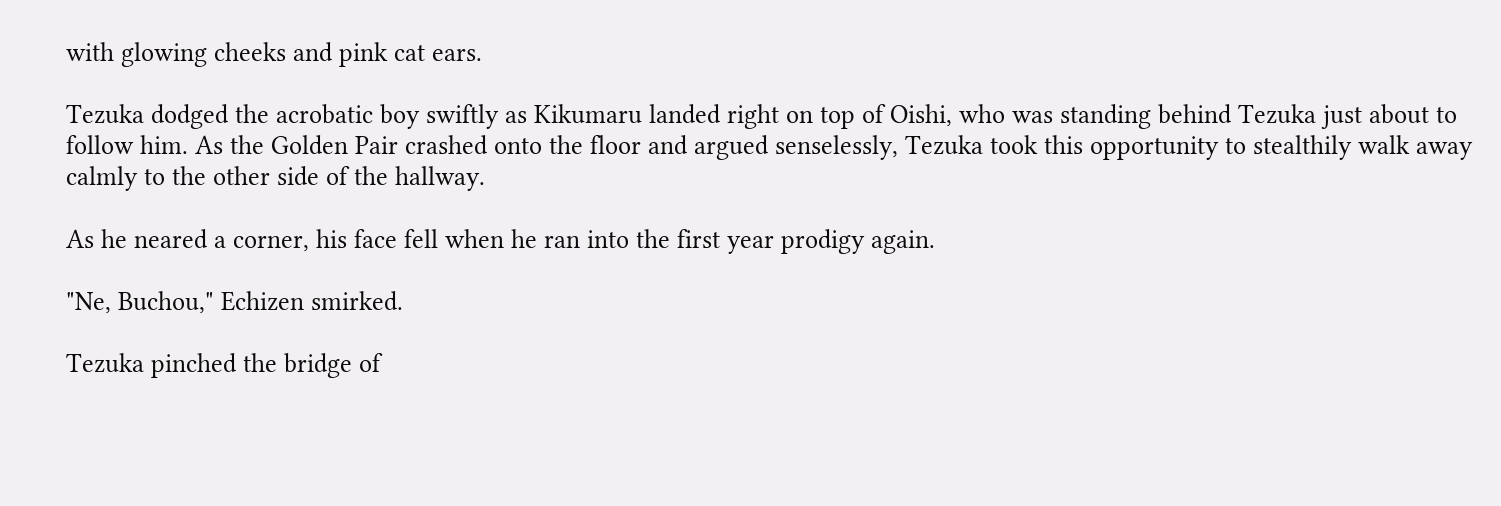with glowing cheeks and pink cat ears.

Tezuka dodged the acrobatic boy swiftly as Kikumaru landed right on top of Oishi, who was standing behind Tezuka just about to follow him. As the Golden Pair crashed onto the floor and argued senselessly, Tezuka took this opportunity to stealthily walk away calmly to the other side of the hallway.

As he neared a corner, his face fell when he ran into the first year prodigy again.

"Ne, Buchou," Echizen smirked.

Tezuka pinched the bridge of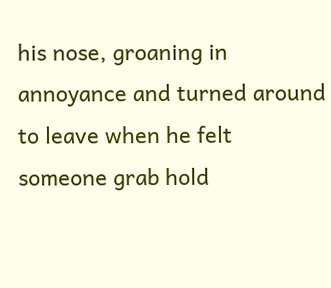his nose, groaning in annoyance and turned around to leave when he felt someone grab hold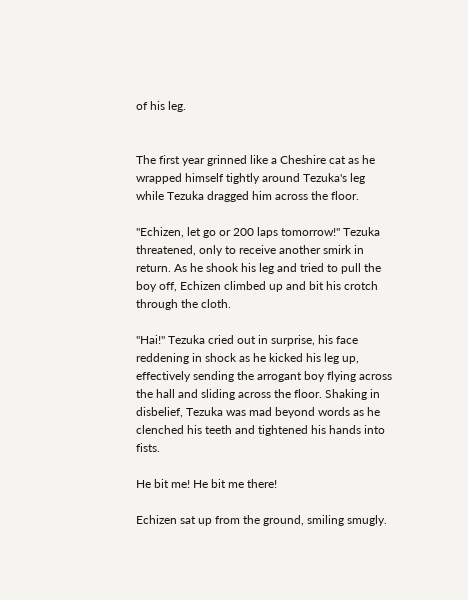of his leg.


The first year grinned like a Cheshire cat as he wrapped himself tightly around Tezuka's leg while Tezuka dragged him across the floor.

"Echizen, let go or 200 laps tomorrow!" Tezuka threatened, only to receive another smirk in return. As he shook his leg and tried to pull the boy off, Echizen climbed up and bit his crotch through the cloth.

"Hai!" Tezuka cried out in surprise, his face reddening in shock as he kicked his leg up, effectively sending the arrogant boy flying across the hall and sliding across the floor. Shaking in disbelief, Tezuka was mad beyond words as he clenched his teeth and tightened his hands into fists.

He bit me! He bit me there!

Echizen sat up from the ground, smiling smugly.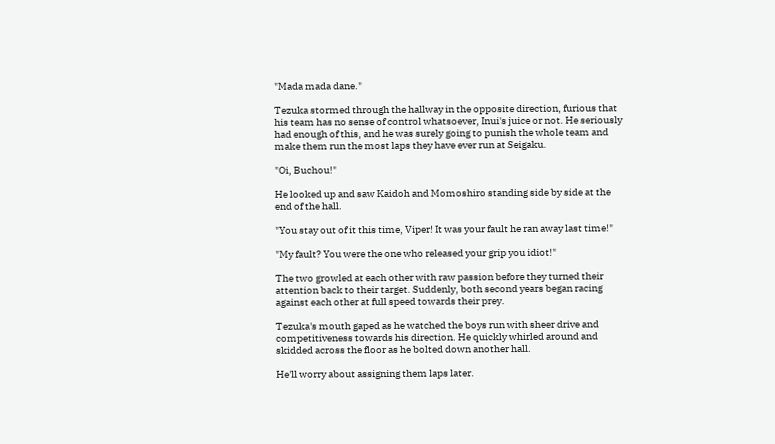"Mada mada dane."

Tezuka stormed through the hallway in the opposite direction, furious that his team has no sense of control whatsoever, Inui's juice or not. He seriously had enough of this, and he was surely going to punish the whole team and make them run the most laps they have ever run at Seigaku.

"Oi, Buchou!"

He looked up and saw Kaidoh and Momoshiro standing side by side at the end of the hall.

"You stay out of it this time, Viper! It was your fault he ran away last time!"

"My fault? You were the one who released your grip you idiot!"

The two growled at each other with raw passion before they turned their attention back to their target. Suddenly, both second years began racing against each other at full speed towards their prey.

Tezuka's mouth gaped as he watched the boys run with sheer drive and competitiveness towards his direction. He quickly whirled around and skidded across the floor as he bolted down another hall.

He'll worry about assigning them laps later.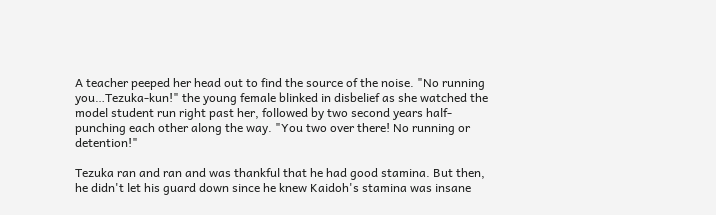A teacher peeped her head out to find the source of the noise. "No running you…Tezuka-kun!" the young female blinked in disbelief as she watched the model student run right past her, followed by two second years half-punching each other along the way. "You two over there! No running or detention!"

Tezuka ran and ran and was thankful that he had good stamina. But then, he didn't let his guard down since he knew Kaidoh's stamina was insane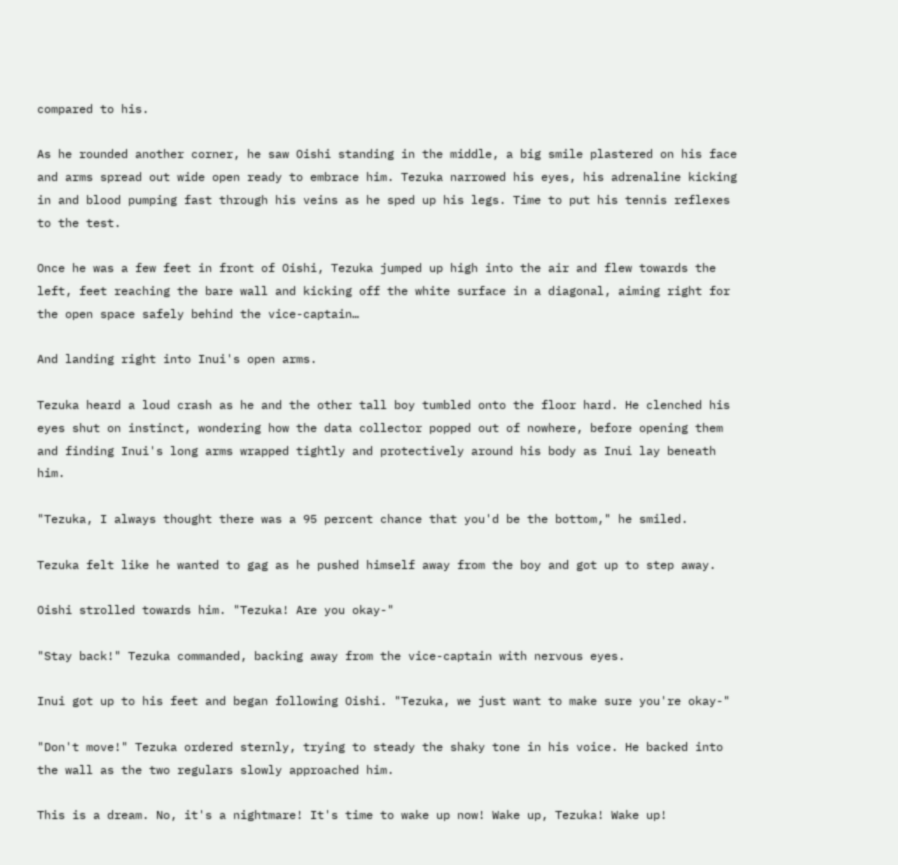compared to his.

As he rounded another corner, he saw Oishi standing in the middle, a big smile plastered on his face and arms spread out wide open ready to embrace him. Tezuka narrowed his eyes, his adrenaline kicking in and blood pumping fast through his veins as he sped up his legs. Time to put his tennis reflexes to the test.

Once he was a few feet in front of Oishi, Tezuka jumped up high into the air and flew towards the left, feet reaching the bare wall and kicking off the white surface in a diagonal, aiming right for the open space safely behind the vice-captain…

And landing right into Inui's open arms.

Tezuka heard a loud crash as he and the other tall boy tumbled onto the floor hard. He clenched his eyes shut on instinct, wondering how the data collector popped out of nowhere, before opening them and finding Inui's long arms wrapped tightly and protectively around his body as Inui lay beneath him.

"Tezuka, I always thought there was a 95 percent chance that you'd be the bottom," he smiled.

Tezuka felt like he wanted to gag as he pushed himself away from the boy and got up to step away.

Oishi strolled towards him. "Tezuka! Are you okay-"

"Stay back!" Tezuka commanded, backing away from the vice-captain with nervous eyes.

Inui got up to his feet and began following Oishi. "Tezuka, we just want to make sure you're okay-"

"Don't move!" Tezuka ordered sternly, trying to steady the shaky tone in his voice. He backed into the wall as the two regulars slowly approached him.

This is a dream. No, it's a nightmare! It's time to wake up now! Wake up, Tezuka! Wake up!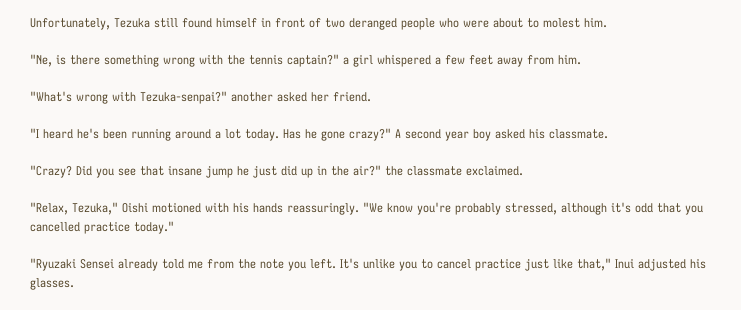Unfortunately, Tezuka still found himself in front of two deranged people who were about to molest him.

"Ne, is there something wrong with the tennis captain?" a girl whispered a few feet away from him.

"What's wrong with Tezuka-senpai?" another asked her friend.

"I heard he's been running around a lot today. Has he gone crazy?" A second year boy asked his classmate.

"Crazy? Did you see that insane jump he just did up in the air?" the classmate exclaimed.

"Relax, Tezuka," Oishi motioned with his hands reassuringly. "We know you're probably stressed, although it's odd that you cancelled practice today."

"Ryuzaki Sensei already told me from the note you left. It's unlike you to cancel practice just like that," Inui adjusted his glasses.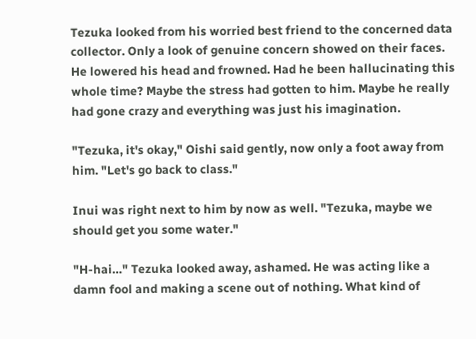Tezuka looked from his worried best friend to the concerned data collector. Only a look of genuine concern showed on their faces. He lowered his head and frowned. Had he been hallucinating this whole time? Maybe the stress had gotten to him. Maybe he really had gone crazy and everything was just his imagination.

"Tezuka, it's okay," Oishi said gently, now only a foot away from him. "Let's go back to class."

Inui was right next to him by now as well. "Tezuka, maybe we should get you some water."

"H-hai…" Tezuka looked away, ashamed. He was acting like a damn fool and making a scene out of nothing. What kind of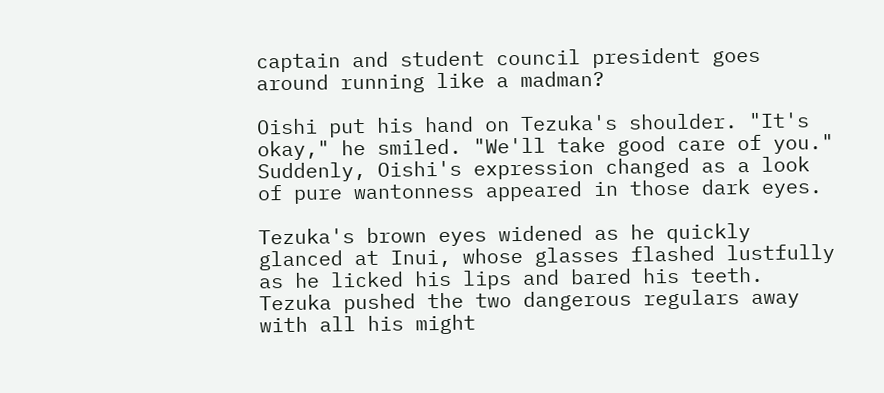captain and student council president goes around running like a madman?

Oishi put his hand on Tezuka's shoulder. "It's okay," he smiled. "We'll take good care of you." Suddenly, Oishi's expression changed as a look of pure wantonness appeared in those dark eyes.

Tezuka's brown eyes widened as he quickly glanced at Inui, whose glasses flashed lustfully as he licked his lips and bared his teeth. Tezuka pushed the two dangerous regulars away with all his might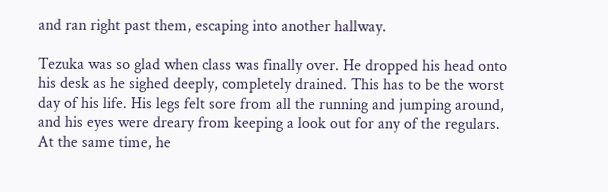and ran right past them, escaping into another hallway.

Tezuka was so glad when class was finally over. He dropped his head onto his desk as he sighed deeply, completely drained. This has to be the worst day of his life. His legs felt sore from all the running and jumping around, and his eyes were dreary from keeping a look out for any of the regulars. At the same time, he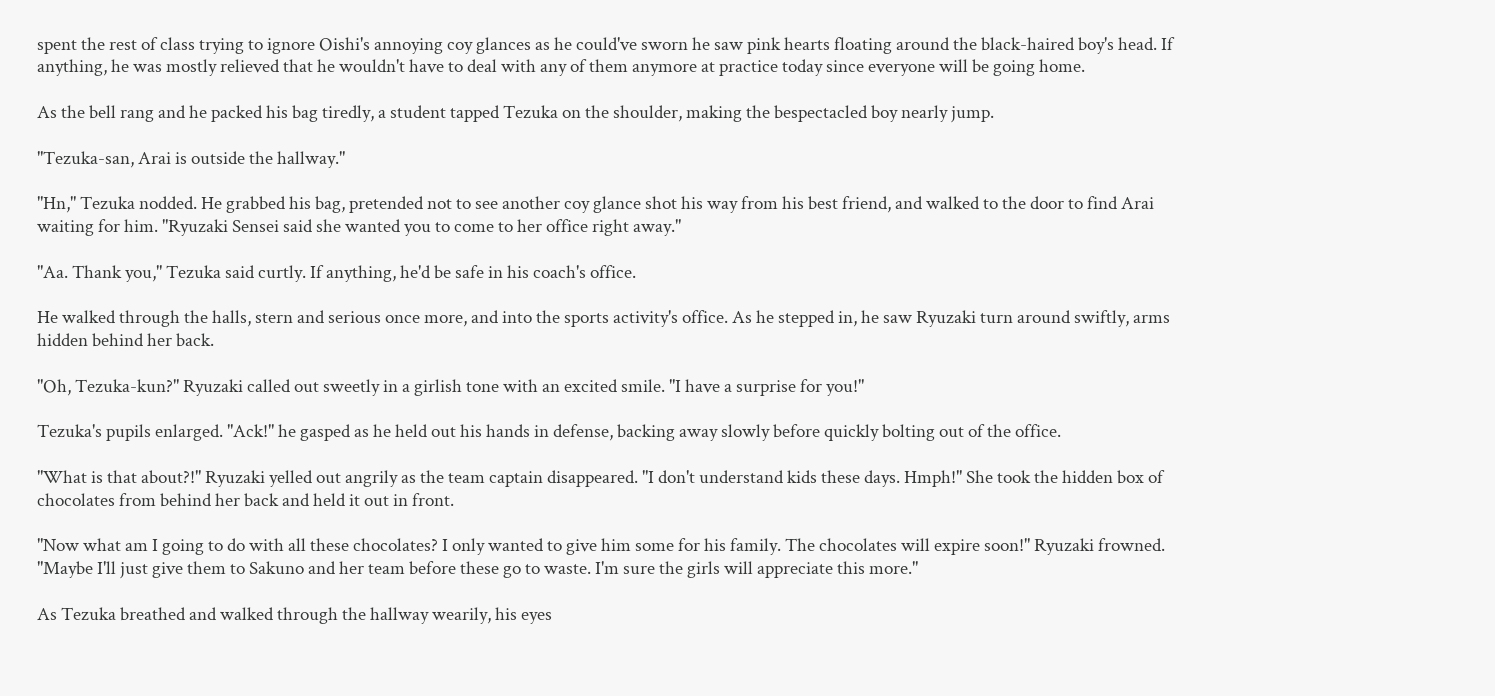spent the rest of class trying to ignore Oishi's annoying coy glances as he could've sworn he saw pink hearts floating around the black-haired boy's head. If anything, he was mostly relieved that he wouldn't have to deal with any of them anymore at practice today since everyone will be going home.

As the bell rang and he packed his bag tiredly, a student tapped Tezuka on the shoulder, making the bespectacled boy nearly jump.

"Tezuka-san, Arai is outside the hallway."

"Hn," Tezuka nodded. He grabbed his bag, pretended not to see another coy glance shot his way from his best friend, and walked to the door to find Arai waiting for him. "Ryuzaki Sensei said she wanted you to come to her office right away."

"Aa. Thank you," Tezuka said curtly. If anything, he'd be safe in his coach's office.

He walked through the halls, stern and serious once more, and into the sports activity's office. As he stepped in, he saw Ryuzaki turn around swiftly, arms hidden behind her back.

"Oh, Tezuka-kun?" Ryuzaki called out sweetly in a girlish tone with an excited smile. "I have a surprise for you!"

Tezuka's pupils enlarged. "Ack!" he gasped as he held out his hands in defense, backing away slowly before quickly bolting out of the office.

"What is that about?!" Ryuzaki yelled out angrily as the team captain disappeared. "I don't understand kids these days. Hmph!" She took the hidden box of chocolates from behind her back and held it out in front.

"Now what am I going to do with all these chocolates? I only wanted to give him some for his family. The chocolates will expire soon!" Ryuzaki frowned. "Maybe I'll just give them to Sakuno and her team before these go to waste. I'm sure the girls will appreciate this more."

As Tezuka breathed and walked through the hallway wearily, his eyes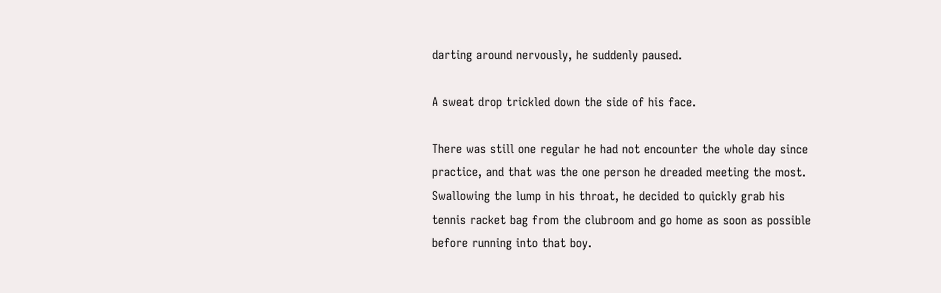darting around nervously, he suddenly paused.

A sweat drop trickled down the side of his face.

There was still one regular he had not encounter the whole day since practice, and that was the one person he dreaded meeting the most. Swallowing the lump in his throat, he decided to quickly grab his tennis racket bag from the clubroom and go home as soon as possible before running into that boy.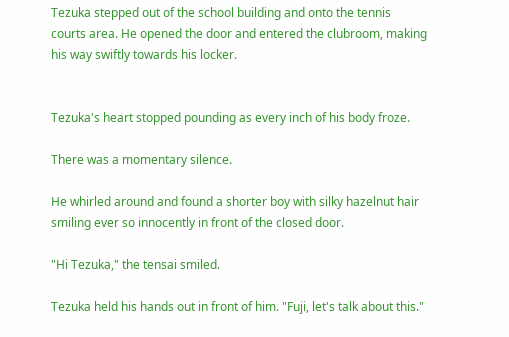Tezuka stepped out of the school building and onto the tennis courts area. He opened the door and entered the clubroom, making his way swiftly towards his locker.


Tezuka's heart stopped pounding as every inch of his body froze.

There was a momentary silence.

He whirled around and found a shorter boy with silky hazelnut hair smiling ever so innocently in front of the closed door.

"Hi Tezuka," the tensai smiled.

Tezuka held his hands out in front of him. "Fuji, let's talk about this."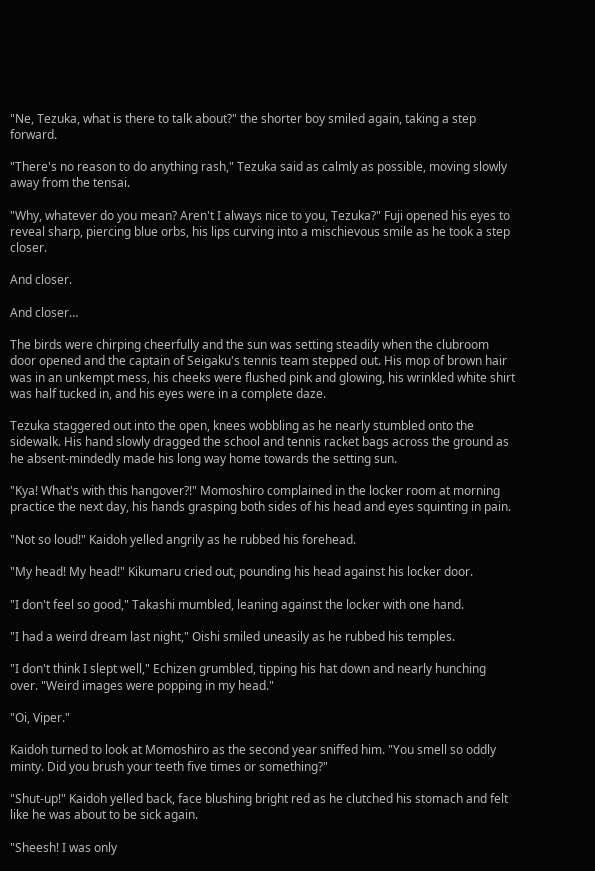"Ne, Tezuka, what is there to talk about?" the shorter boy smiled again, taking a step forward.

"There's no reason to do anything rash," Tezuka said as calmly as possible, moving slowly away from the tensai.

"Why, whatever do you mean? Aren't I always nice to you, Tezuka?" Fuji opened his eyes to reveal sharp, piercing blue orbs, his lips curving into a mischievous smile as he took a step closer.

And closer.

And closer…

The birds were chirping cheerfully and the sun was setting steadily when the clubroom door opened and the captain of Seigaku's tennis team stepped out. His mop of brown hair was in an unkempt mess, his cheeks were flushed pink and glowing, his wrinkled white shirt was half tucked in, and his eyes were in a complete daze.

Tezuka staggered out into the open, knees wobbling as he nearly stumbled onto the sidewalk. His hand slowly dragged the school and tennis racket bags across the ground as he absent-mindedly made his long way home towards the setting sun.

"Kya! What's with this hangover?!" Momoshiro complained in the locker room at morning practice the next day, his hands grasping both sides of his head and eyes squinting in pain.

"Not so loud!" Kaidoh yelled angrily as he rubbed his forehead.

"My head! My head!" Kikumaru cried out, pounding his head against his locker door.

"I don't feel so good," Takashi mumbled, leaning against the locker with one hand.

"I had a weird dream last night," Oishi smiled uneasily as he rubbed his temples.

"I don't think I slept well," Echizen grumbled, tipping his hat down and nearly hunching over. "Weird images were popping in my head."

"Oi, Viper."

Kaidoh turned to look at Momoshiro as the second year sniffed him. "You smell so oddly minty. Did you brush your teeth five times or something?"

"Shut-up!" Kaidoh yelled back, face blushing bright red as he clutched his stomach and felt like he was about to be sick again.

"Sheesh! I was only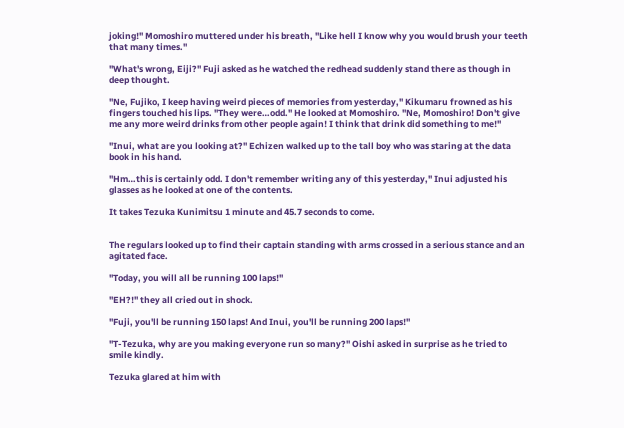joking!" Momoshiro muttered under his breath, "Like hell I know why you would brush your teeth that many times."

"What's wrong, Eiji?" Fuji asked as he watched the redhead suddenly stand there as though in deep thought.

"Ne, Fujiko, I keep having weird pieces of memories from yesterday," Kikumaru frowned as his fingers touched his lips. "They were…odd." He looked at Momoshiro. "Ne, Momoshiro! Don't give me any more weird drinks from other people again! I think that drink did something to me!"

"Inui, what are you looking at?" Echizen walked up to the tall boy who was staring at the data book in his hand.

"Hm…this is certainly odd. I don't remember writing any of this yesterday," Inui adjusted his glasses as he looked at one of the contents.

It takes Tezuka Kunimitsu 1 minute and 45.7 seconds to come.


The regulars looked up to find their captain standing with arms crossed in a serious stance and an agitated face.

"Today, you will all be running 100 laps!"

"EH?!" they all cried out in shock.

"Fuji, you'll be running 150 laps! And Inui, you'll be running 200 laps!"

"T-Tezuka, why are you making everyone run so many?" Oishi asked in surprise as he tried to smile kindly.

Tezuka glared at him with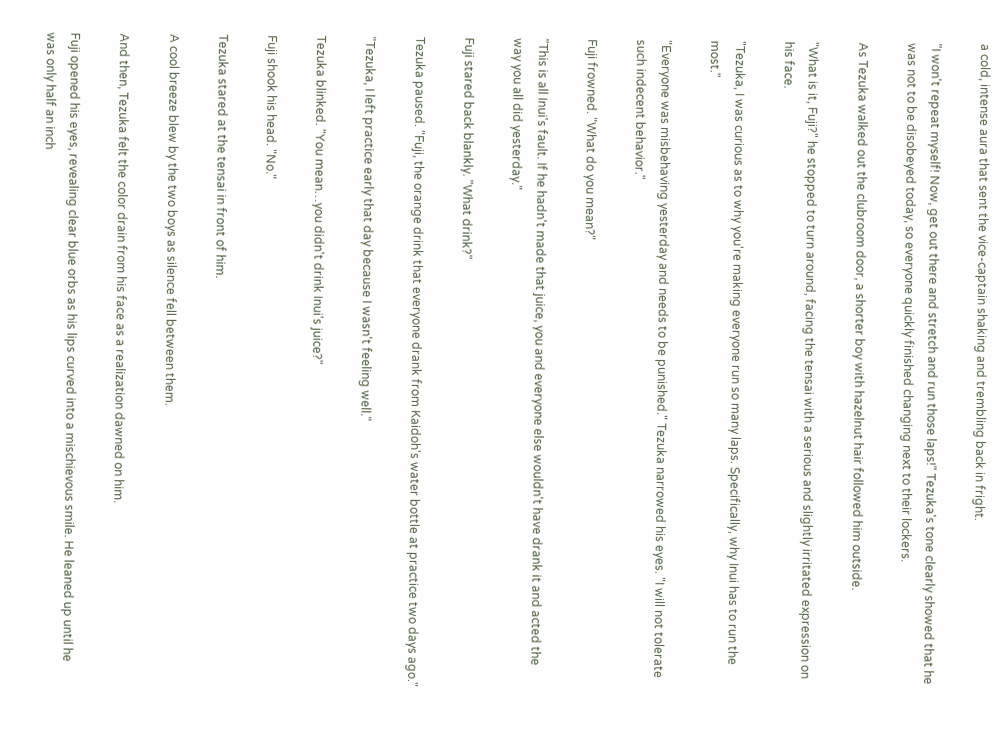a cold, intense aura that sent the vice-captain shaking and trembling back in fright.

"I won't repeat myself! Now, get out there and stretch and run those laps!" Tezuka's tone clearly showed that he was not to be disobeyed today, so everyone quickly finished changing next to their lockers.

As Tezuka walked out the clubroom door, a shorter boy with hazelnut hair followed him outside.

"What is it, Fuji?" he stopped to turn around, facing the tensai with a serious and slightly irritated expression on his face.

"Tezuka, I was curious as to why you're making everyone run so many laps. Specifically, why Inui has to run the most."

"Everyone was misbehaving yesterday and needs to be punished." Tezuka narrowed his eyes. "I will not tolerate such indecent behavior."

Fuji frowned. "What do you mean?"

"This is all Inui's fault. If he hadn't made that juice, you and everyone else wouldn't have drank it and acted the way you all did yesterday."

Fuji stared back blankly. "What drink?"

Tezuka paused. "Fuji, the orange drink that everyone drank from Kaidoh's water bottle at practice two days ago."

"Tezuka, I left practice early that day because I wasn't feeling well."

Tezuka blinked. "You mean…you didn't drink Inui's juice?"

Fuji shook his head. "No."

Tezuka stared at the tensai in front of him.

A cool breeze blew by the two boys as silence fell between them.

And then, Tezuka felt the color drain from his face as a realization dawned on him.

Fuji opened his eyes, revealing clear blue orbs as his lips curved into a mischievous smile. He leaned up until he was only half an inch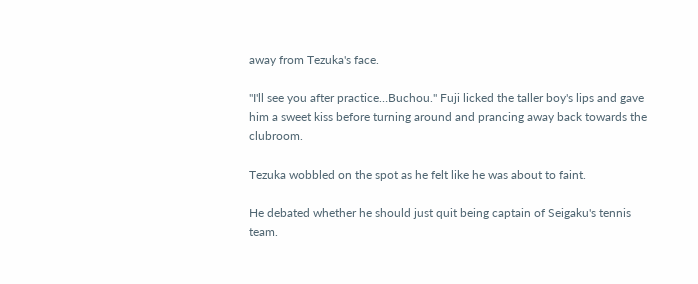away from Tezuka's face.

"I'll see you after practice…Buchou." Fuji licked the taller boy's lips and gave him a sweet kiss before turning around and prancing away back towards the clubroom.

Tezuka wobbled on the spot as he felt like he was about to faint.

He debated whether he should just quit being captain of Seigaku's tennis team.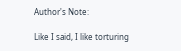Author's Note:

Like I said, I like torturing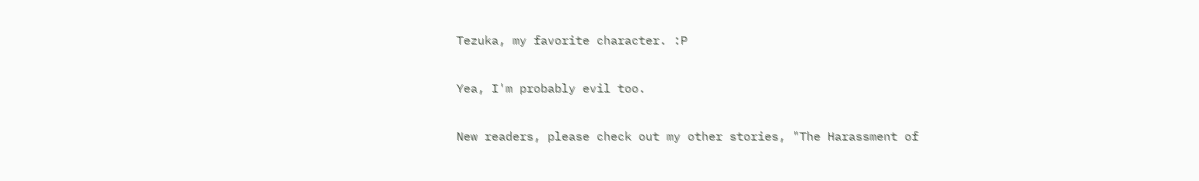Tezuka, my favorite character. :P

Yea, I'm probably evil too.

New readers, please check out my other stories, "The Harassment of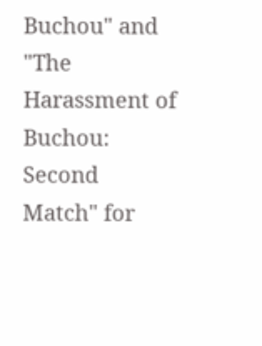Buchou" and "The Harassment of Buchou: Second Match" for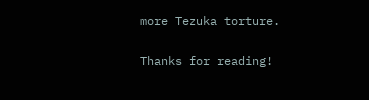more Tezuka torture.

Thanks for reading!